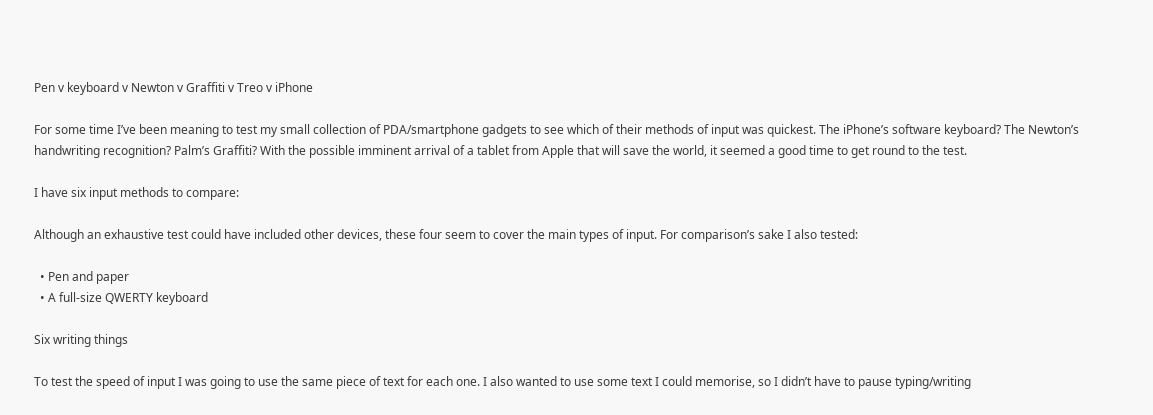Pen v keyboard v Newton v Graffiti v Treo v iPhone

For some time I’ve been meaning to test my small collection of PDA/smartphone gadgets to see which of their methods of input was quickest. The iPhone’s software keyboard? The Newton’s handwriting recognition? Palm’s Graffiti? With the possible imminent arrival of a tablet from Apple that will save the world, it seemed a good time to get round to the test.

I have six input methods to compare:

Although an exhaustive test could have included other devices, these four seem to cover the main types of input. For comparison’s sake I also tested:

  • Pen and paper
  • A full-size QWERTY keyboard

Six writing things

To test the speed of input I was going to use the same piece of text for each one. I also wanted to use some text I could memorise, so I didn’t have to pause typing/writing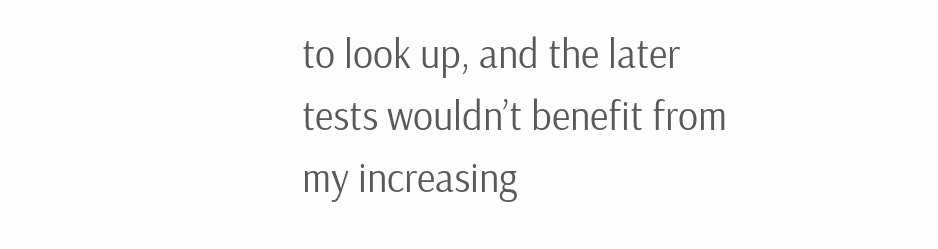to look up, and the later tests wouldn’t benefit from my increasing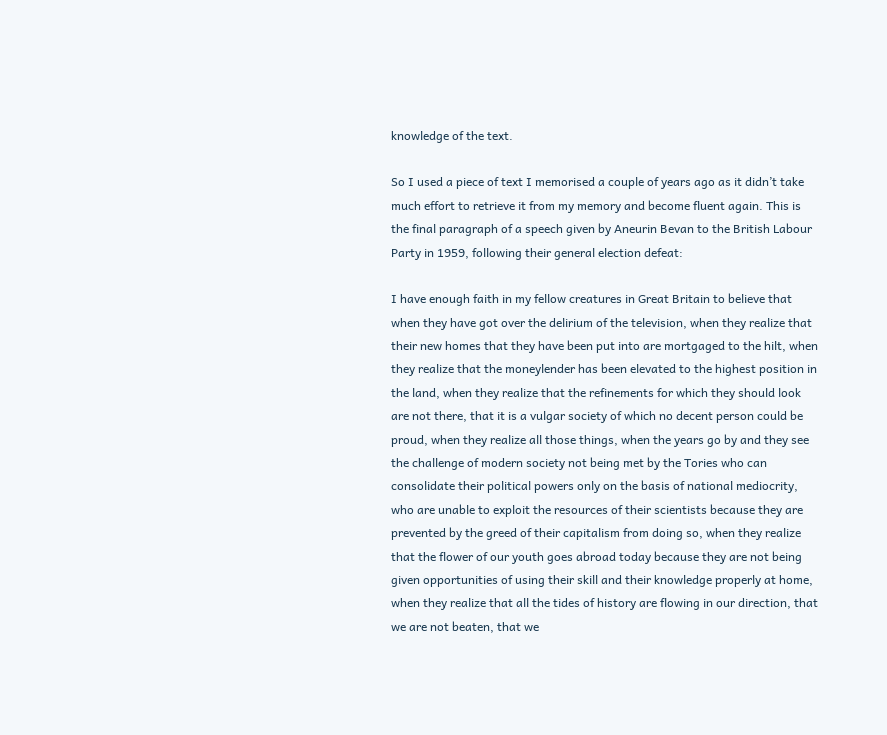knowledge of the text.

So I used a piece of text I memorised a couple of years ago as it didn’t take much effort to retrieve it from my memory and become fluent again. This is the final paragraph of a speech given by Aneurin Bevan to the British Labour Party in 1959, following their general election defeat:

I have enough faith in my fellow creatures in Great Britain to believe that when they have got over the delirium of the television, when they realize that their new homes that they have been put into are mortgaged to the hilt, when they realize that the moneylender has been elevated to the highest position in the land, when they realize that the refinements for which they should look are not there, that it is a vulgar society of which no decent person could be proud, when they realize all those things, when the years go by and they see the challenge of modern society not being met by the Tories who can consolidate their political powers only on the basis of national mediocrity, who are unable to exploit the resources of their scientists because they are prevented by the greed of their capitalism from doing so, when they realize that the flower of our youth goes abroad today because they are not being given opportunities of using their skill and their knowledge properly at home, when they realize that all the tides of history are flowing in our direction, that we are not beaten, that we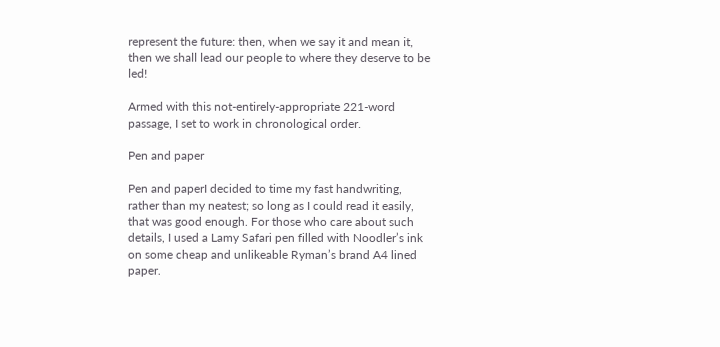represent the future: then, when we say it and mean it, then we shall lead our people to where they deserve to be led!

Armed with this not-entirely-appropriate 221-word passage, I set to work in chronological order.

Pen and paper

Pen and paperI decided to time my fast handwriting, rather than my neatest; so long as I could read it easily, that was good enough. For those who care about such details, I used a Lamy Safari pen filled with Noodler’s ink on some cheap and unlikeable Ryman’s brand A4 lined paper.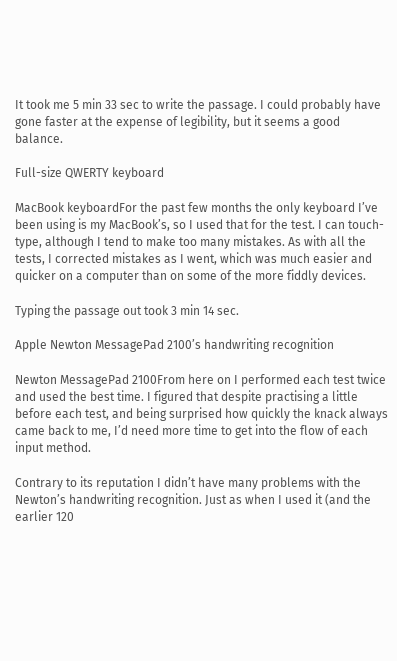It took me 5 min 33 sec to write the passage. I could probably have gone faster at the expense of legibility, but it seems a good balance.

Full-size QWERTY keyboard

MacBook keyboardFor the past few months the only keyboard I’ve been using is my MacBook’s, so I used that for the test. I can touch-type, although I tend to make too many mistakes. As with all the tests, I corrected mistakes as I went, which was much easier and quicker on a computer than on some of the more fiddly devices.

Typing the passage out took 3 min 14 sec.

Apple Newton MessagePad 2100’s handwriting recognition

Newton MessagePad 2100From here on I performed each test twice and used the best time. I figured that despite practising a little before each test, and being surprised how quickly the knack always came back to me, I’d need more time to get into the flow of each input method.

Contrary to its reputation I didn’t have many problems with the Newton’s handwriting recognition. Just as when I used it (and the earlier 120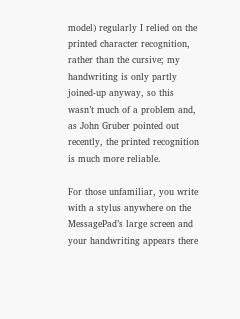model) regularly I relied on the printed character recognition, rather than the cursive; my handwriting is only partly joined-up anyway, so this wasn’t much of a problem and, as John Gruber pointed out recently, the printed recognition is much more reliable.

For those unfamiliar, you write with a stylus anywhere on the MessagePad’s large screen and your handwriting appears there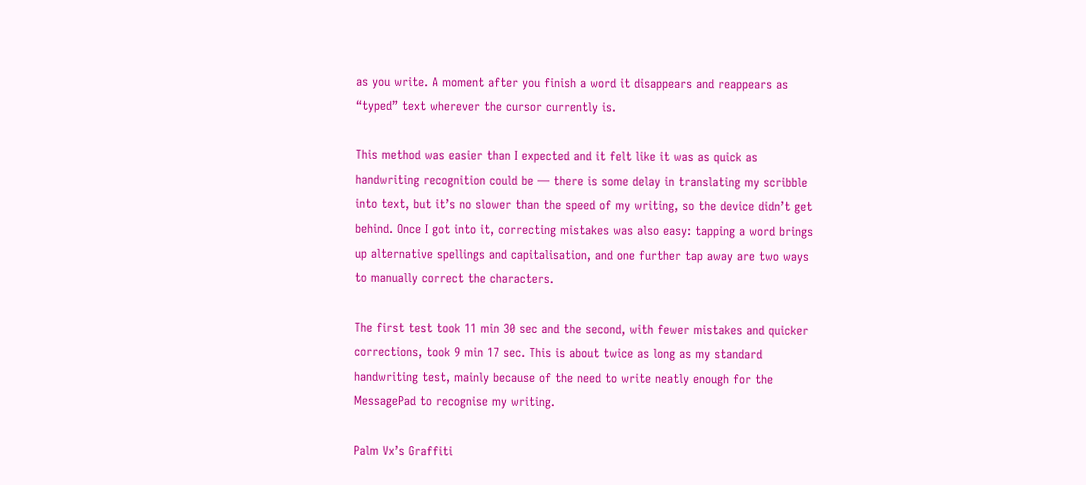as you write. A moment after you finish a word it disappears and reappears as “typed” text wherever the cursor currently is.

This method was easier than I expected and it felt like it was as quick as handwriting recognition could be — there is some delay in translating my scribble into text, but it’s no slower than the speed of my writing, so the device didn’t get behind. Once I got into it, correcting mistakes was also easy: tapping a word brings up alternative spellings and capitalisation, and one further tap away are two ways to manually correct the characters.

The first test took 11 min 30 sec and the second, with fewer mistakes and quicker corrections, took 9 min 17 sec. This is about twice as long as my standard handwriting test, mainly because of the need to write neatly enough for the MessagePad to recognise my writing.

Palm Vx’s Graffiti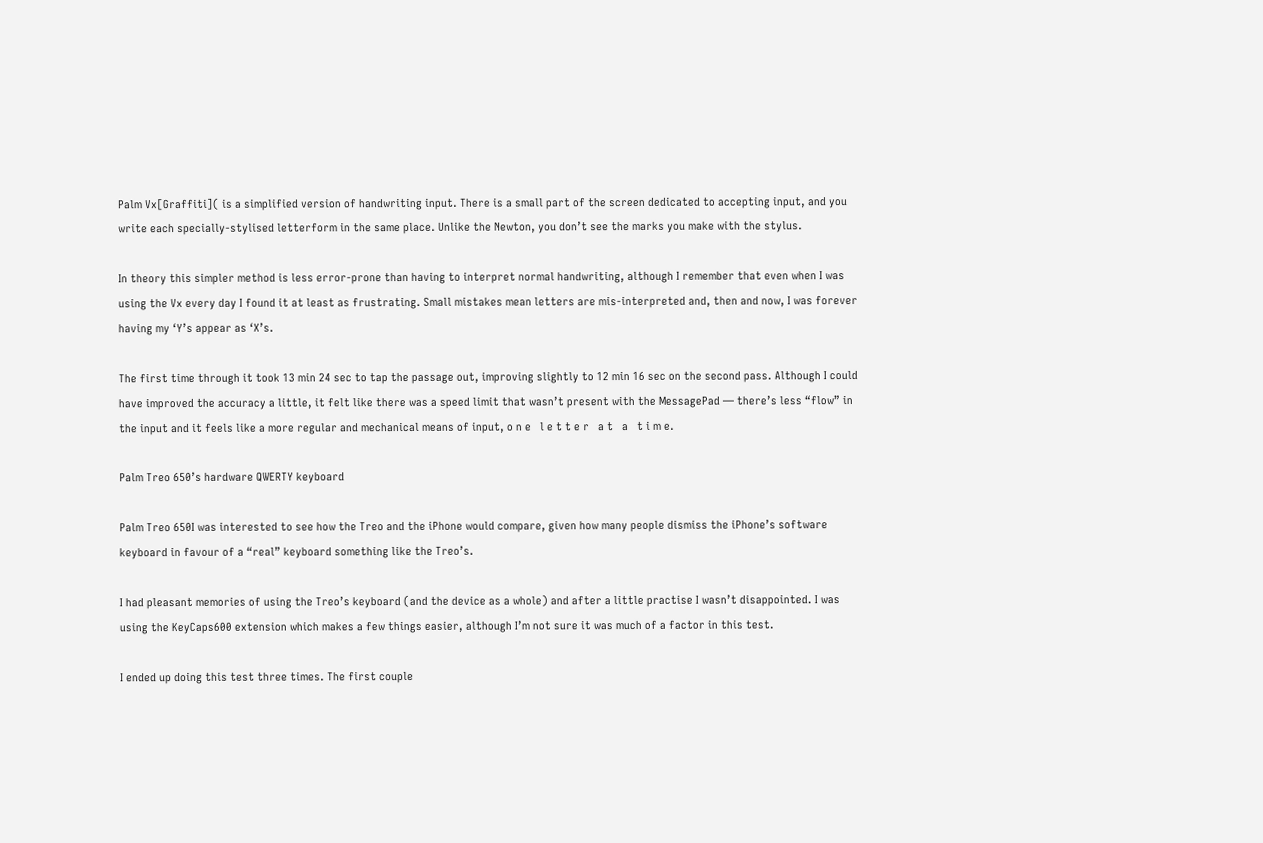Palm Vx[Graffiti]( is a simplified version of handwriting input. There is a small part of the screen dedicated to accepting input, and you write each specially-stylised letterform in the same place. Unlike the Newton, you don’t see the marks you make with the stylus.

In theory this simpler method is less error-prone than having to interpret normal handwriting, although I remember that even when I was using the Vx every day I found it at least as frustrating. Small mistakes mean letters are mis-interpreted and, then and now, I was forever having my ‘Y’s appear as ‘X’s.

The first time through it took 13 min 24 sec to tap the passage out, improving slightly to 12 min 16 sec on the second pass. Although I could have improved the accuracy a little, it felt like there was a speed limit that wasn’t present with the MessagePad — there’s less “flow” in the input and it feels like a more regular and mechanical means of input, o n e   l e t t e r   a t   a   t i m e.

Palm Treo 650’s hardware QWERTY keyboard

Palm Treo 650I was interested to see how the Treo and the iPhone would compare, given how many people dismiss the iPhone’s software keyboard in favour of a “real” keyboard something like the Treo’s.

I had pleasant memories of using the Treo’s keyboard (and the device as a whole) and after a little practise I wasn’t disappointed. I was using the KeyCaps600 extension which makes a few things easier, although I’m not sure it was much of a factor in this test.

I ended up doing this test three times. The first couple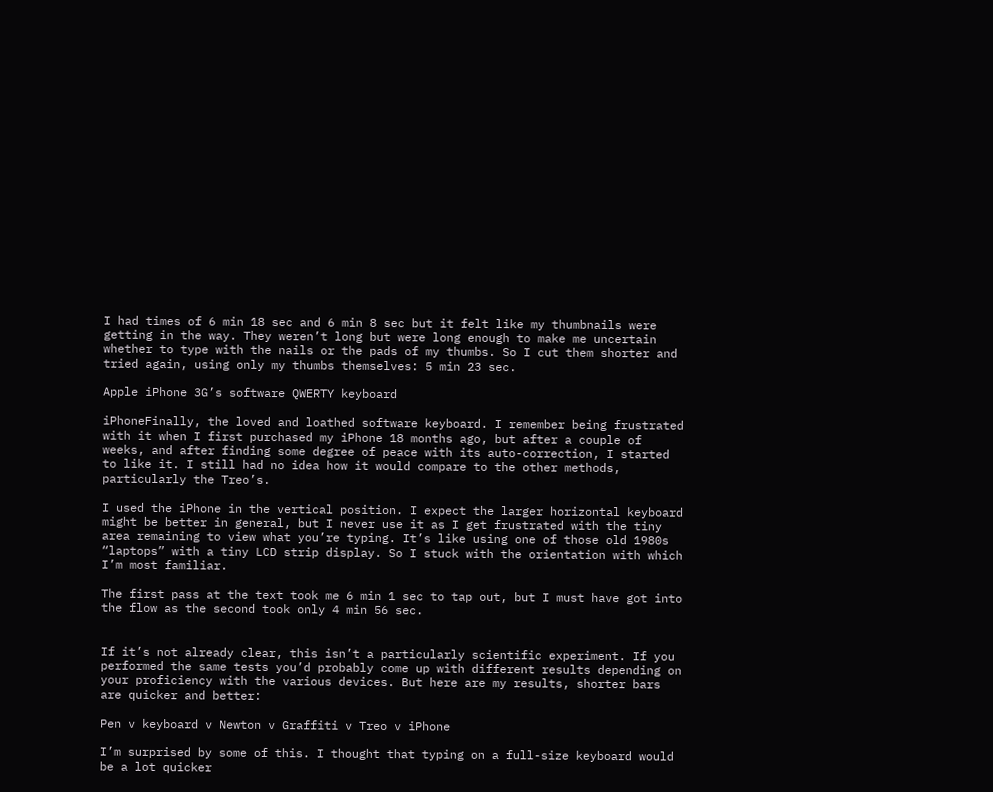I had times of 6 min 18 sec and 6 min 8 sec but it felt like my thumbnails were getting in the way. They weren’t long but were long enough to make me uncertain whether to type with the nails or the pads of my thumbs. So I cut them shorter and tried again, using only my thumbs themselves: 5 min 23 sec.

Apple iPhone 3G’s software QWERTY keyboard

iPhoneFinally, the loved and loathed software keyboard. I remember being frustrated with it when I first purchased my iPhone 18 months ago, but after a couple of weeks, and after finding some degree of peace with its auto-correction, I started to like it. I still had no idea how it would compare to the other methods, particularly the Treo’s.

I used the iPhone in the vertical position. I expect the larger horizontal keyboard might be better in general, but I never use it as I get frustrated with the tiny area remaining to view what you’re typing. It’s like using one of those old 1980s “laptops” with a tiny LCD strip display. So I stuck with the orientation with which I’m most familiar.

The first pass at the text took me 6 min 1 sec to tap out, but I must have got into the flow as the second took only 4 min 56 sec.


If it’s not already clear, this isn’t a particularly scientific experiment. If you performed the same tests you’d probably come up with different results depending on your proficiency with the various devices. But here are my results, shorter bars are quicker and better:

Pen v keyboard v Newton v Graffiti v Treo v iPhone

I’m surprised by some of this. I thought that typing on a full-size keyboard would be a lot quicker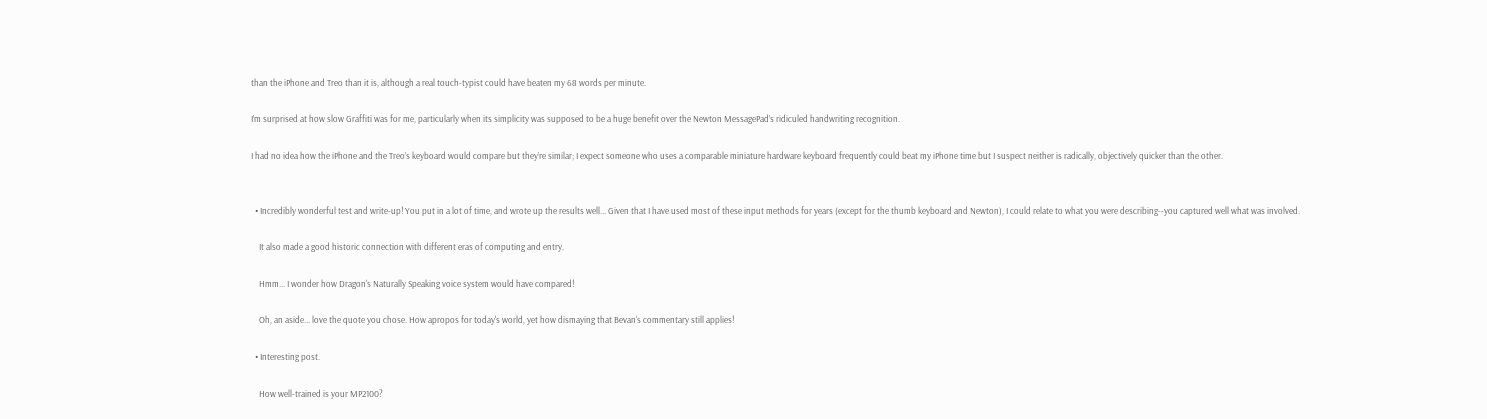than the iPhone and Treo than it is, although a real touch-typist could have beaten my 68 words per minute.

I’m surprised at how slow Graffiti was for me, particularly when its simplicity was supposed to be a huge benefit over the Newton MessagePad’s ridiculed handwriting recognition.

I had no idea how the iPhone and the Treo’s keyboard would compare but they’re similar; I expect someone who uses a comparable miniature hardware keyboard frequently could beat my iPhone time but I suspect neither is radically, objectively quicker than the other.


  • Incredibly wonderful test and write-up! You put in a lot of time, and wrote up the results well... Given that I have used most of these input methods for years (except for the thumb keyboard and Newton), I could relate to what you were describing--you captured well what was involved.

    It also made a good historic connection with different eras of computing and entry.

    Hmm... I wonder how Dragon's Naturally Speaking voice system would have compared!

    Oh, an aside... love the quote you chose. How apropos for today's world, yet how dismaying that Bevan's commentary still applies!

  • Interesting post.

    How well-trained is your MP2100?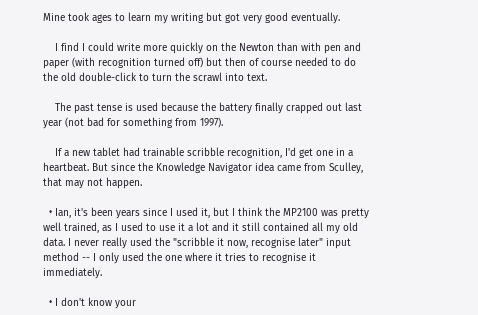Mine took ages to learn my writing but got very good eventually.

    I find I could write more quickly on the Newton than with pen and paper (with recognition turned off) but then of course needed to do the old double-click to turn the scrawl into text.

    The past tense is used because the battery finally crapped out last year (not bad for something from 1997).

    If a new tablet had trainable scribble recognition, I'd get one in a heartbeat. But since the Knowledge Navigator idea came from Sculley, that may not happen.

  • Ian, it's been years since I used it, but I think the MP2100 was pretty well trained, as I used to use it a lot and it still contained all my old data. I never really used the "scribble it now, recognise later" input method -- I only used the one where it tries to recognise it immediately.

  • I don't know your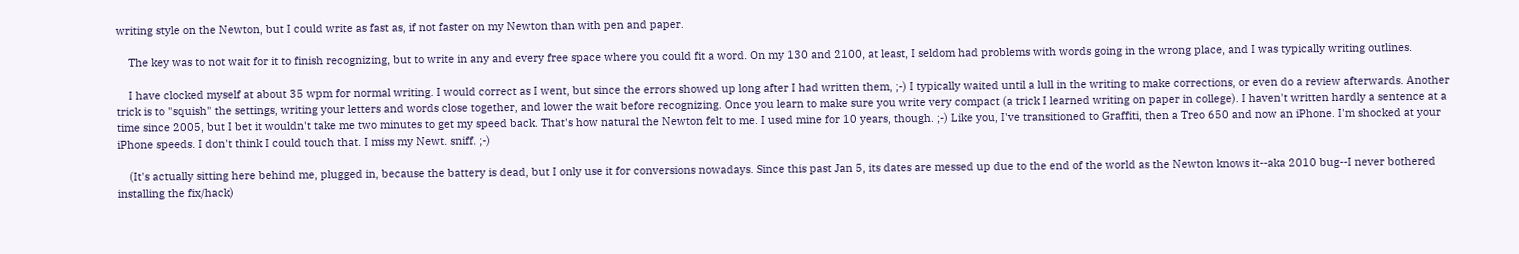writing style on the Newton, but I could write as fast as, if not faster on my Newton than with pen and paper.

    The key was to not wait for it to finish recognizing, but to write in any and every free space where you could fit a word. On my 130 and 2100, at least, I seldom had problems with words going in the wrong place, and I was typically writing outlines.

    I have clocked myself at about 35 wpm for normal writing. I would correct as I went, but since the errors showed up long after I had written them, ;-) I typically waited until a lull in the writing to make corrections, or even do a review afterwards. Another trick is to "squish" the settings, writing your letters and words close together, and lower the wait before recognizing. Once you learn to make sure you write very compact (a trick I learned writing on paper in college). I haven't written hardly a sentence at a time since 2005, but I bet it wouldn't take me two minutes to get my speed back. That's how natural the Newton felt to me. I used mine for 10 years, though. ;-) Like you, I've transitioned to Graffiti, then a Treo 650 and now an iPhone. I'm shocked at your iPhone speeds. I don't think I could touch that. I miss my Newt. sniff. ;-)

    (It's actually sitting here behind me, plugged in, because the battery is dead, but I only use it for conversions nowadays. Since this past Jan 5, its dates are messed up due to the end of the world as the Newton knows it--aka 2010 bug--I never bothered installing the fix/hack)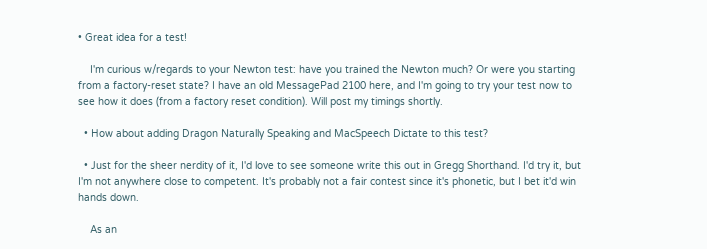• Great idea for a test!

    I'm curious w/regards to your Newton test: have you trained the Newton much? Or were you starting from a factory-reset state? I have an old MessagePad 2100 here, and I'm going to try your test now to see how it does (from a factory reset condition). Will post my timings shortly.

  • How about adding Dragon Naturally Speaking and MacSpeech Dictate to this test?

  • Just for the sheer nerdity of it, I'd love to see someone write this out in Gregg Shorthand. I'd try it, but I'm not anywhere close to competent. It's probably not a fair contest since it's phonetic, but I bet it'd win hands down.

    As an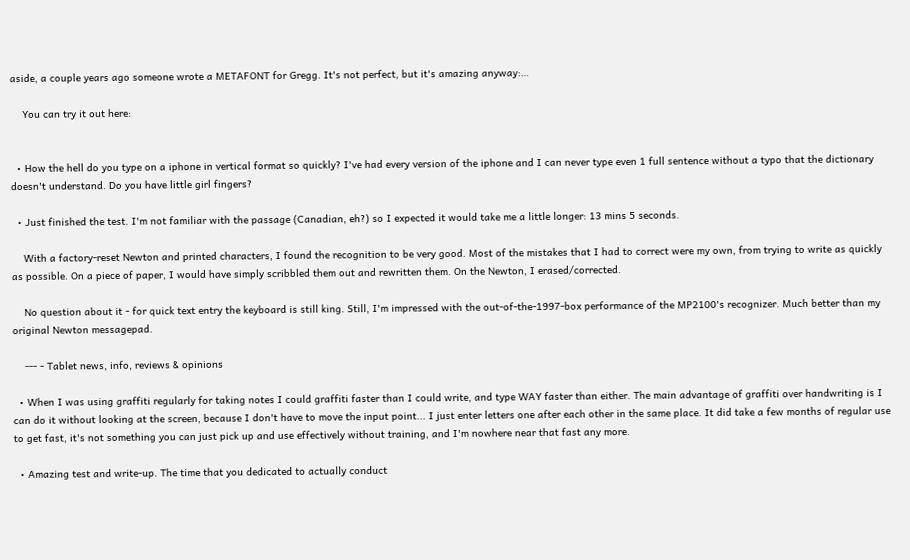aside, a couple years ago someone wrote a METAFONT for Gregg. It's not perfect, but it's amazing anyway:…

    You can try it out here:


  • How the hell do you type on a iphone in vertical format so quickly? I've had every version of the iphone and I can never type even 1 full sentence without a typo that the dictionary doesn't understand. Do you have little girl fingers?

  • Just finished the test. I'm not familiar with the passage (Canadian, eh?) so I expected it would take me a little longer: 13 mins 5 seconds.

    With a factory-reset Newton and printed characters, I found the recognition to be very good. Most of the mistakes that I had to correct were my own, from trying to write as quickly as possible. On a piece of paper, I would have simply scribbled them out and rewritten them. On the Newton, I erased/corrected.

    No question about it - for quick text entry the keyboard is still king. Still, I'm impressed with the out-of-the-1997-box performance of the MP2100's recognizer. Much better than my original Newton messagepad.

    --- - Tablet news, info, reviews & opinions

  • When I was using graffiti regularly for taking notes I could graffiti faster than I could write, and type WAY faster than either. The main advantage of graffiti over handwriting is I can do it without looking at the screen, because I don't have to move the input point... I just enter letters one after each other in the same place. It did take a few months of regular use to get fast, it's not something you can just pick up and use effectively without training, and I'm nowhere near that fast any more.

  • Amazing test and write-up. The time that you dedicated to actually conduct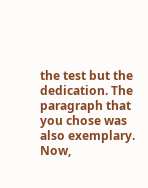the test but the dedication. The paragraph that you chose was also exemplary. Now,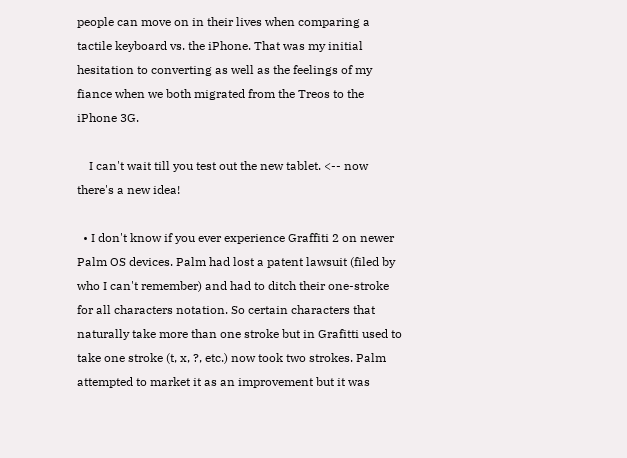people can move on in their lives when comparing a tactile keyboard vs. the iPhone. That was my initial hesitation to converting as well as the feelings of my fiance when we both migrated from the Treos to the iPhone 3G.

    I can't wait till you test out the new tablet. <-- now there's a new idea!

  • I don't know if you ever experience Graffiti 2 on newer Palm OS devices. Palm had lost a patent lawsuit (filed by who I can't remember) and had to ditch their one-stroke for all characters notation. So certain characters that naturally take more than one stroke but in Grafitti used to take one stroke (t, x, ?, etc.) now took two strokes. Palm attempted to market it as an improvement but it was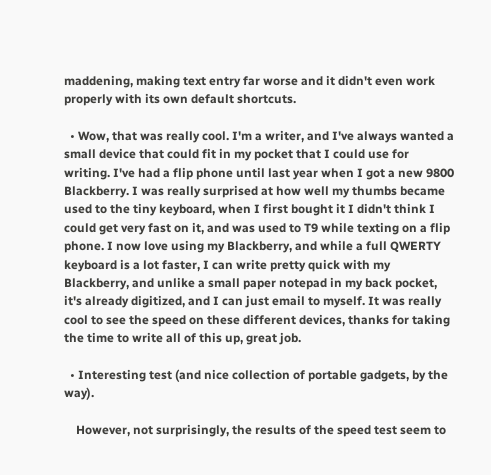maddening, making text entry far worse and it didn't even work properly with its own default shortcuts.

  • Wow, that was really cool. I'm a writer, and I've always wanted a small device that could fit in my pocket that I could use for writing. I've had a flip phone until last year when I got a new 9800 Blackberry. I was really surprised at how well my thumbs became used to the tiny keyboard, when I first bought it I didn't think I could get very fast on it, and was used to T9 while texting on a flip phone. I now love using my Blackberry, and while a full QWERTY keyboard is a lot faster, I can write pretty quick with my Blackberry, and unlike a small paper notepad in my back pocket, it's already digitized, and I can just email to myself. It was really cool to see the speed on these different devices, thanks for taking the time to write all of this up, great job.

  • Interesting test (and nice collection of portable gadgets, by the way).

    However, not surprisingly, the results of the speed test seem to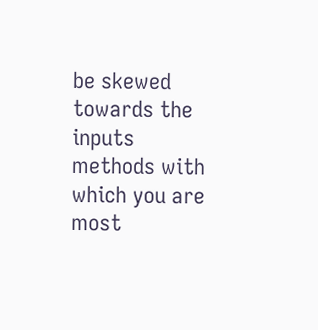be skewed towards the inputs methods with which you are most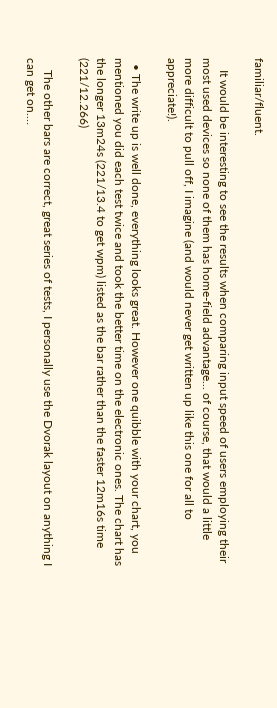familiar/fluent.

    It would be interesting to see the results when comparing input speed of users employing their most used devices so none of them has home-field advantage... of course, that would a little more difficult to pull off, I imagine (and would never get written up like this one for all to appreciate!).

  • The write up is well done, everything looks great. However one quibble with your chart, you mentioned you did each test twice and took the better time on the electronic ones. The chart has the longer 13m24s (221/13.4 to get wpm) listed as the bar rather than the faster 12m16s time (221/12.266)

    The other bars are correct, great series of tests, I personally use the Dvorak layout on anything I can get on.…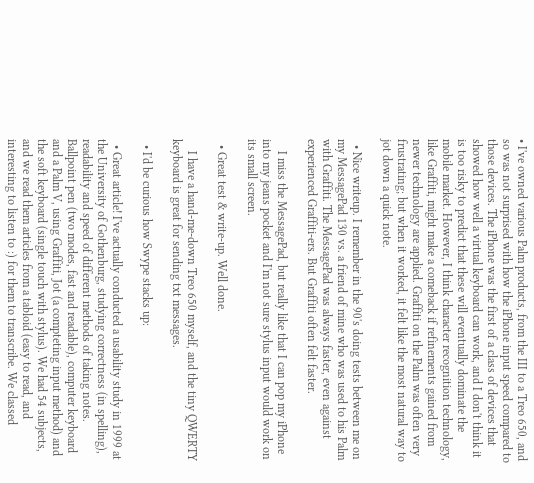• I've owned various Palm products, from the III to a Treo 650, and so was not surprised with how the iPhone input speed compared to those devices. The iPhone was the first of a class of devices that showed how well a virtual keyboard can work, and I don't think it is too risky to predict that these will eventually dominate the mobile market. However, I think character recognition technology, like Graffiti, might make a comeback if refinements gained from newer technology are applied. Graffiti on the Palm was often very frustrating; but when it worked, it felt like the most natural way to jot down a quick note.

  • Nice writeup. I remember in the 90's doing tests between me on my MessagePad 130 vs. a friend of mine who was used to his Palm with Graffiti. The MessagePad was always faster, even against experienced Graffiti-ers. But Graffiti often felt faster.

    I miss the MessagePad, but really like that I can pop my iPhone into my jeans pocket and I'm not sure stylus input would work on its small screen.

  • Great test & write-up. Well done.

    I have a hand-me-down Treo 650 myself, and the tiny QWERTY keyboard is great for sending txt messages.

  • I'd be curious how Swype stacks up:

  • Great article! I've actually conducted a usability study in 1999 at the University of Gothenburg, studying correctness (in spelling), readability and speed of different methods of taking notes. Ballpoint pen (two modes, fast and readable), computer keyboard and a Palm V, using Graffiti, Jot (a compteting input method) and the soft keyboard (single touch with stylus). We had 54 subjects, and we read them articles from a tabloid (easy to read, and interesting to listen to :) for them to transcribe. We classed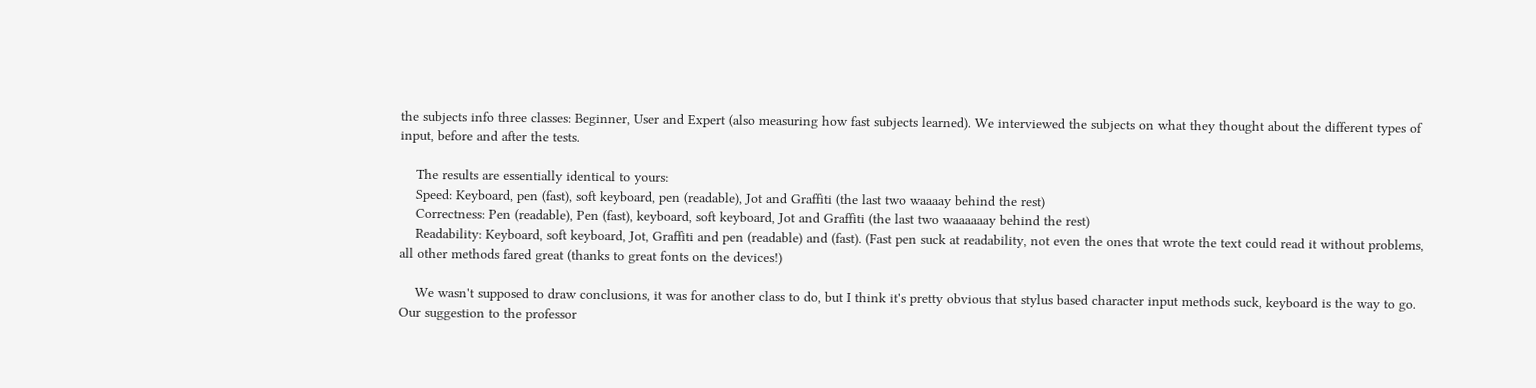the subjects info three classes: Beginner, User and Expert (also measuring how fast subjects learned). We interviewed the subjects on what they thought about the different types of input, before and after the tests.

    The results are essentially identical to yours:
    Speed: Keyboard, pen (fast), soft keyboard, pen (readable), Jot and Graffiti (the last two waaaay behind the rest)
    Correctness: Pen (readable), Pen (fast), keyboard, soft keyboard, Jot and Graffiti (the last two waaaaaay behind the rest)
    Readability: Keyboard, soft keyboard, Jot, Graffiti and pen (readable) and (fast). (Fast pen suck at readability, not even the ones that wrote the text could read it without problems, all other methods fared great (thanks to great fonts on the devices!)

    We wasn't supposed to draw conclusions, it was for another class to do, but I think it's pretty obvious that stylus based character input methods suck, keyboard is the way to go. Our suggestion to the professor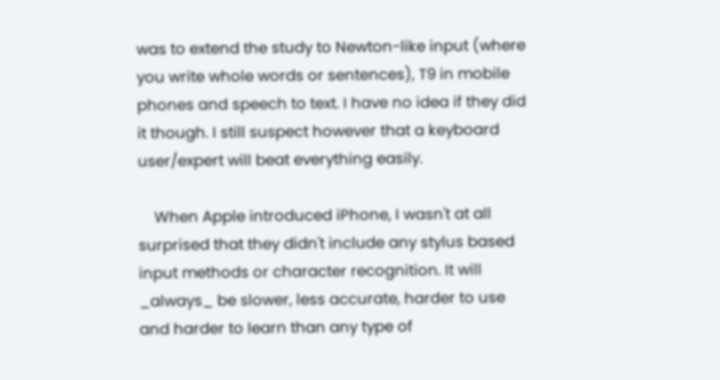was to extend the study to Newton-like input (where you write whole words or sentences), T9 in mobile phones and speech to text. I have no idea if they did it though. I still suspect however that a keyboard user/expert will beat everything easily.

    When Apple introduced iPhone, I wasn't at all surprised that they didn't include any stylus based input methods or character recognition. It will _always_ be slower, less accurate, harder to use and harder to learn than any type of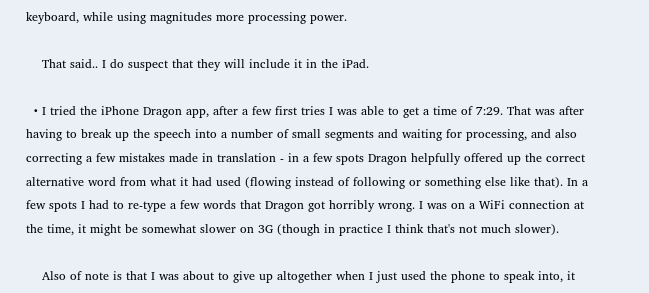keyboard, while using magnitudes more processing power.

    That said.. I do suspect that they will include it in the iPad.

  • I tried the iPhone Dragon app, after a few first tries I was able to get a time of 7:29. That was after having to break up the speech into a number of small segments and waiting for processing, and also correcting a few mistakes made in translation - in a few spots Dragon helpfully offered up the correct alternative word from what it had used (flowing instead of following or something else like that). In a few spots I had to re-type a few words that Dragon got horribly wrong. I was on a WiFi connection at the time, it might be somewhat slower on 3G (though in practice I think that's not much slower).

    Also of note is that I was about to give up altogether when I just used the phone to speak into, it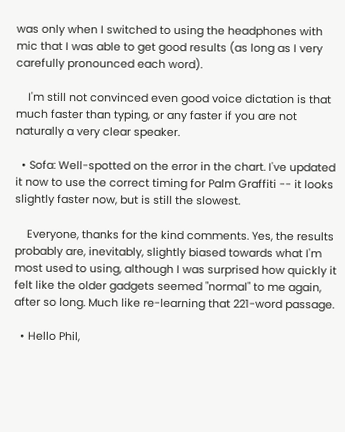was only when I switched to using the headphones with mic that I was able to get good results (as long as I very carefully pronounced each word).

    I'm still not convinced even good voice dictation is that much faster than typing, or any faster if you are not naturally a very clear speaker.

  • Sofa: Well-spotted on the error in the chart. I've updated it now to use the correct timing for Palm Graffiti -- it looks slightly faster now, but is still the slowest.

    Everyone, thanks for the kind comments. Yes, the results probably are, inevitably, slightly biased towards what I'm most used to using, although I was surprised how quickly it felt like the older gadgets seemed "normal" to me again, after so long. Much like re-learning that 221-word passage.

  • Hello Phil,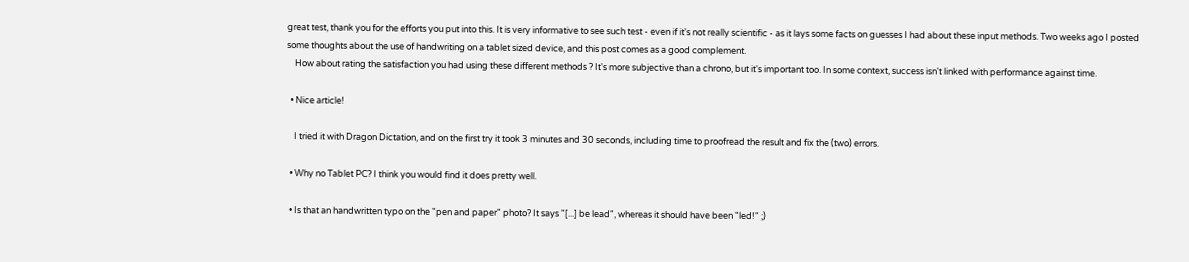great test, thank you for the efforts you put into this. It is very informative to see such test - even if it's not really scientific - as it lays some facts on guesses I had about these input methods. Two weeks ago I posted some thoughts about the use of handwriting on a tablet sized device, and this post comes as a good complement.
    How about rating the satisfaction you had using these different methods ? It's more subjective than a chrono, but it's important too. In some context, success isn't linked with performance against time.

  • Nice article!

    I tried it with Dragon Dictation, and on the first try it took 3 minutes and 30 seconds, including time to proofread the result and fix the (two) errors.

  • Why no Tablet PC? I think you would find it does pretty well.

  • Is that an handwritten typo on the "pen and paper" photo? It says "[...] be lead", whereas it should have been "led!" ;)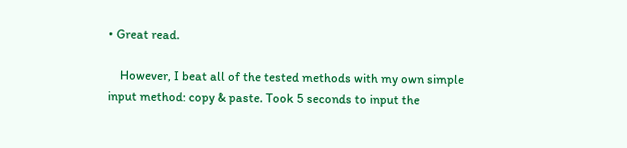• Great read.

    However, I beat all of the tested methods with my own simple input method: copy & paste. Took 5 seconds to input the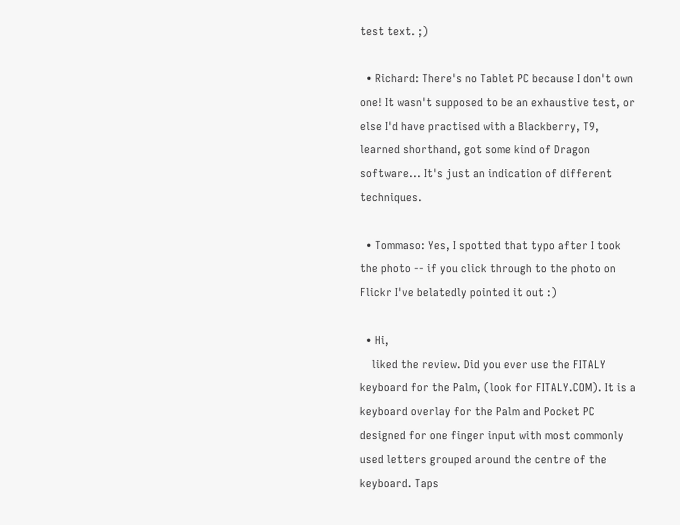test text. ;)

  • Richard: There's no Tablet PC because I don't own one! It wasn't supposed to be an exhaustive test, or else I'd have practised with a Blackberry, T9, learned shorthand, got some kind of Dragon software... It's just an indication of different techniques.

  • Tommaso: Yes, I spotted that typo after I took the photo -- if you click through to the photo on Flickr I've belatedly pointed it out :)

  • Hi,
    liked the review. Did you ever use the FITALY keyboard for the Palm, (look for FITALY.COM). It is a keyboard overlay for the Palm and Pocket PC designed for one finger input with most commonly used letters grouped around the centre of the keyboard. Taps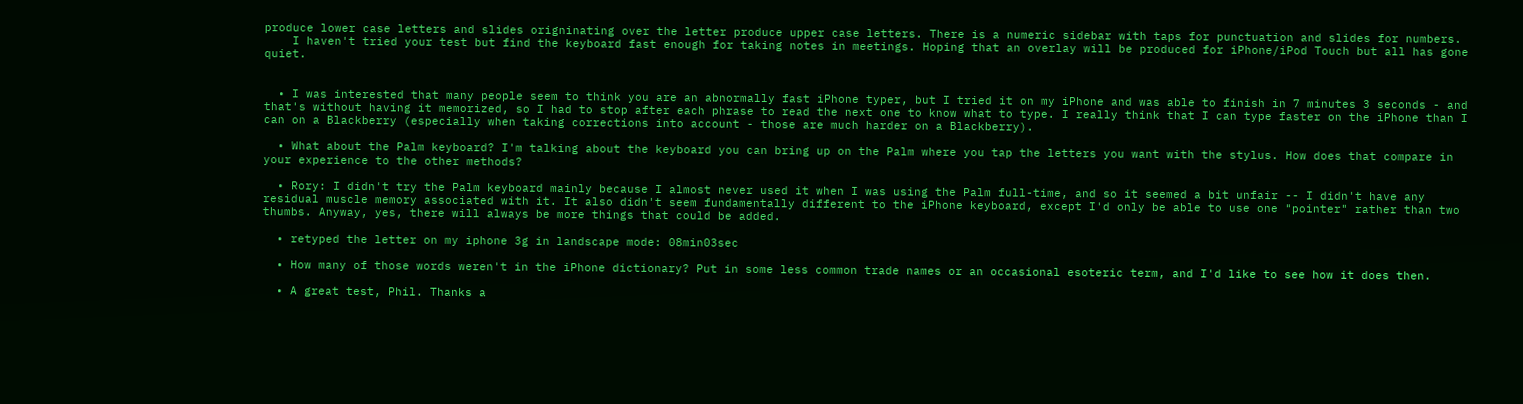produce lower case letters and slides origninating over the letter produce upper case letters. There is a numeric sidebar with taps for punctuation and slides for numbers.
    I haven't tried your test but find the keyboard fast enough for taking notes in meetings. Hoping that an overlay will be produced for iPhone/iPod Touch but all has gone quiet.


  • I was interested that many people seem to think you are an abnormally fast iPhone typer, but I tried it on my iPhone and was able to finish in 7 minutes 3 seconds - and that's without having it memorized, so I had to stop after each phrase to read the next one to know what to type. I really think that I can type faster on the iPhone than I can on a Blackberry (especially when taking corrections into account - those are much harder on a Blackberry).

  • What about the Palm keyboard? I'm talking about the keyboard you can bring up on the Palm where you tap the letters you want with the stylus. How does that compare in your experience to the other methods?

  • Rory: I didn't try the Palm keyboard mainly because I almost never used it when I was using the Palm full-time, and so it seemed a bit unfair -- I didn't have any residual muscle memory associated with it. It also didn't seem fundamentally different to the iPhone keyboard, except I'd only be able to use one "pointer" rather than two thumbs. Anyway, yes, there will always be more things that could be added.

  • retyped the letter on my iphone 3g in landscape mode: 08min03sec

  • How many of those words weren't in the iPhone dictionary? Put in some less common trade names or an occasional esoteric term, and I'd like to see how it does then.

  • A great test, Phil. Thanks a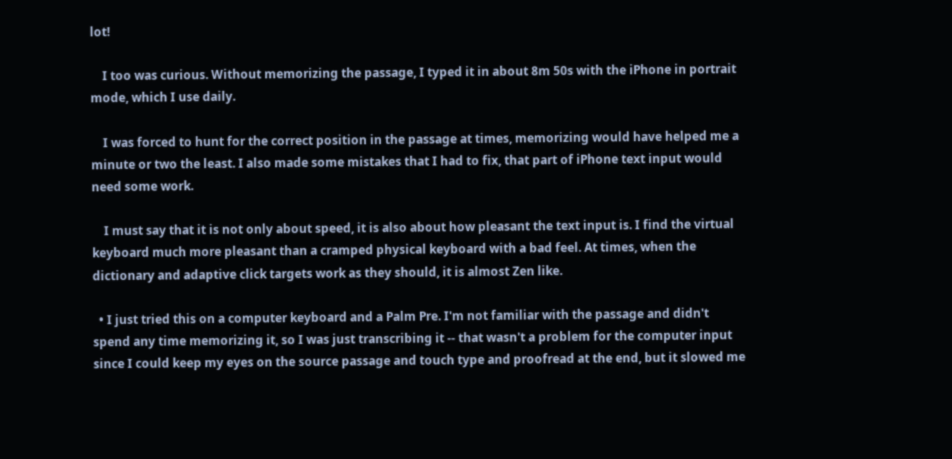lot!

    I too was curious. Without memorizing the passage, I typed it in about 8m 50s with the iPhone in portrait mode, which I use daily.

    I was forced to hunt for the correct position in the passage at times, memorizing would have helped me a minute or two the least. I also made some mistakes that I had to fix, that part of iPhone text input would need some work.

    I must say that it is not only about speed, it is also about how pleasant the text input is. I find the virtual keyboard much more pleasant than a cramped physical keyboard with a bad feel. At times, when the dictionary and adaptive click targets work as they should, it is almost Zen like.

  • I just tried this on a computer keyboard and a Palm Pre. I'm not familiar with the passage and didn't spend any time memorizing it, so I was just transcribing it -- that wasn't a problem for the computer input since I could keep my eyes on the source passage and touch type and proofread at the end, but it slowed me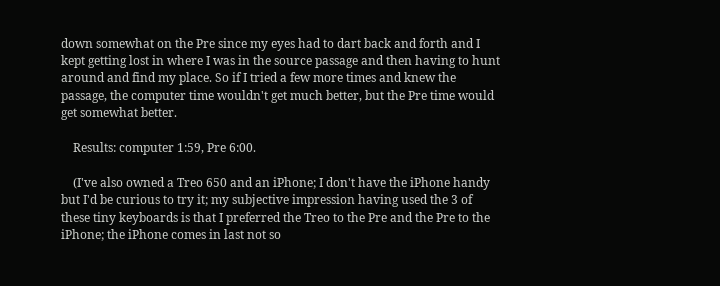down somewhat on the Pre since my eyes had to dart back and forth and I kept getting lost in where I was in the source passage and then having to hunt around and find my place. So if I tried a few more times and knew the passage, the computer time wouldn't get much better, but the Pre time would get somewhat better.

    Results: computer 1:59, Pre 6:00.

    (I've also owned a Treo 650 and an iPhone; I don't have the iPhone handy but I'd be curious to try it; my subjective impression having used the 3 of these tiny keyboards is that I preferred the Treo to the Pre and the Pre to the iPhone; the iPhone comes in last not so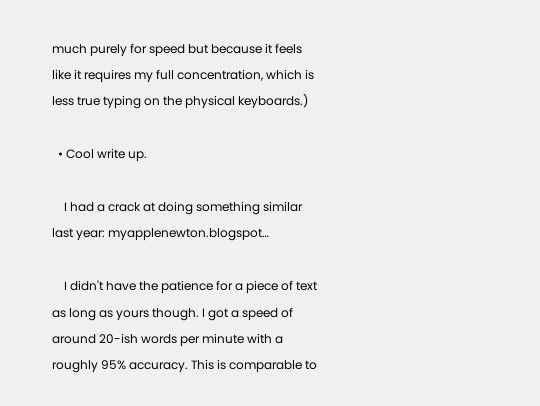much purely for speed but because it feels like it requires my full concentration, which is less true typing on the physical keyboards.)

  • Cool write up.

    I had a crack at doing something similar last year: myapplenewton.blogspot…

    I didn't have the patience for a piece of text as long as yours though. I got a speed of around 20-ish words per minute with a roughly 95% accuracy. This is comparable to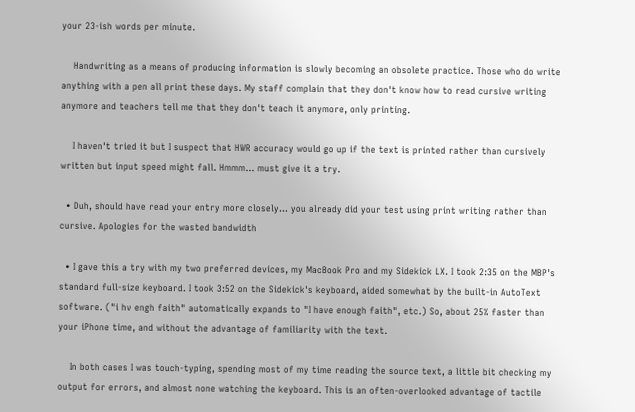your 23-ish words per minute.

    Handwriting as a means of producing information is slowly becoming an obsolete practice. Those who do write anything with a pen all print these days. My staff complain that they don't know how to read cursive writing anymore and teachers tell me that they don't teach it anymore, only printing.

    I haven't tried it but I suspect that HWR accuracy would go up if the text is printed rather than cursively written but input speed might fall. Hmmm... must give it a try.

  • Duh, should have read your entry more closely... you already did your test using print writing rather than cursive. Apologies for the wasted bandwidth

  • I gave this a try with my two preferred devices, my MacBook Pro and my Sidekick LX. I took 2:35 on the MBP's standard full-size keyboard. I took 3:52 on the Sidekick's keyboard, aided somewhat by the built-in AutoText software. ("i hv engh faith" automatically expands to "I have enough faith", etc.) So, about 25% faster than your iPhone time, and without the advantage of familiarity with the text.

    In both cases I was touch-typing, spending most of my time reading the source text, a little bit checking my output for errors, and almost none watching the keyboard. This is an often-overlooked advantage of tactile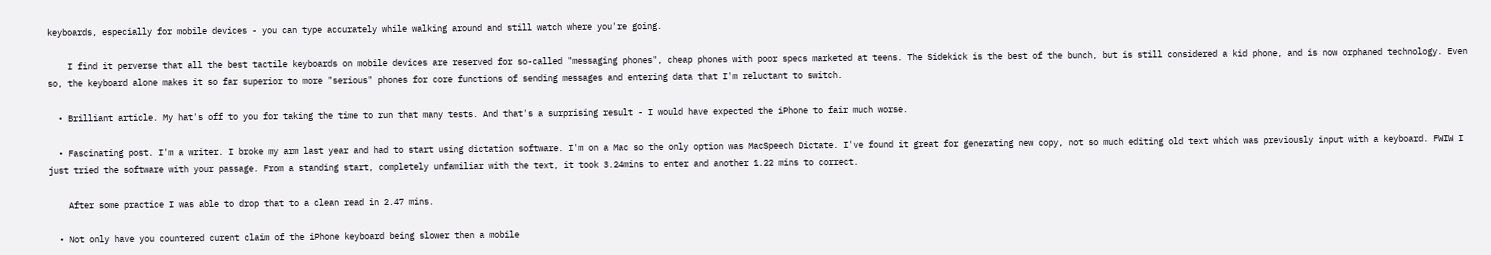keyboards, especially for mobile devices - you can type accurately while walking around and still watch where you're going.

    I find it perverse that all the best tactile keyboards on mobile devices are reserved for so-called "messaging phones", cheap phones with poor specs marketed at teens. The Sidekick is the best of the bunch, but is still considered a kid phone, and is now orphaned technology. Even so, the keyboard alone makes it so far superior to more "serious" phones for core functions of sending messages and entering data that I'm reluctant to switch.

  • Brilliant article. My hat's off to you for taking the time to run that many tests. And that's a surprising result - I would have expected the iPhone to fair much worse.

  • Fascinating post. I'm a writer. I broke my arm last year and had to start using dictation software. I'm on a Mac so the only option was MacSpeech Dictate. I've found it great for generating new copy, not so much editing old text which was previously input with a keyboard. FWIW I just tried the software with your passage. From a standing start, completely unfamiliar with the text, it took 3.24mins to enter and another 1.22 mins to correct.

    After some practice I was able to drop that to a clean read in 2.47 mins.

  • Not only have you countered curent claim of the iPhone keyboard being slower then a mobile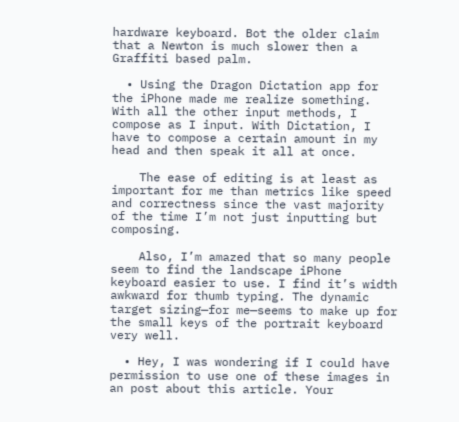hardware keyboard. Bot the older claim that a Newton is much slower then a Graffiti based palm.

  • Using the Dragon Dictation app for the iPhone made me realize something. With all the other input methods, I compose as I input. With Dictation, I have to compose a certain amount in my head and then speak it all at once.

    The ease of editing is at least as important for me than metrics like speed and correctness since the vast majority of the time I’m not just inputting but composing.

    Also, I’m amazed that so many people seem to find the landscape iPhone keyboard easier to use. I find it’s width awkward for thumb typing. The dynamic target sizing—for me—seems to make up for the small keys of the portrait keyboard very well.

  • Hey, I was wondering if I could have permission to use one of these images in an post about this article. Your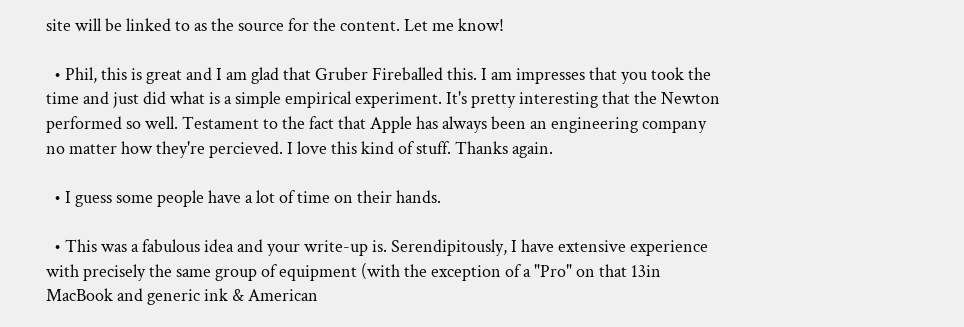site will be linked to as the source for the content. Let me know!

  • Phil, this is great and I am glad that Gruber Fireballed this. I am impresses that you took the time and just did what is a simple empirical experiment. It's pretty interesting that the Newton performed so well. Testament to the fact that Apple has always been an engineering company no matter how they're percieved. I love this kind of stuff. Thanks again.

  • I guess some people have a lot of time on their hands.

  • This was a fabulous idea and your write-up is. Serendipitously, I have extensive experience with precisely the same group of equipment (with the exception of a "Pro" on that 13in MacBook and generic ink & American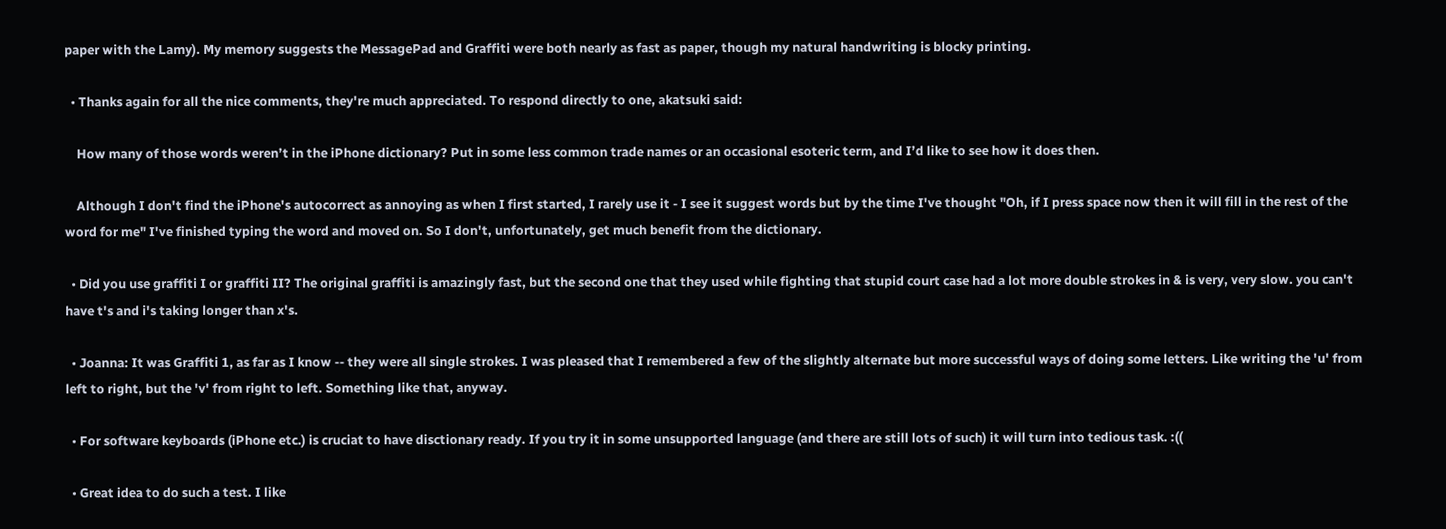paper with the Lamy). My memory suggests the MessagePad and Graffiti were both nearly as fast as paper, though my natural handwriting is blocky printing.

  • Thanks again for all the nice comments, they're much appreciated. To respond directly to one, akatsuki said:

    How many of those words weren’t in the iPhone dictionary? Put in some less common trade names or an occasional esoteric term, and I’d like to see how it does then.

    Although I don't find the iPhone's autocorrect as annoying as when I first started, I rarely use it - I see it suggest words but by the time I've thought "Oh, if I press space now then it will fill in the rest of the word for me" I've finished typing the word and moved on. So I don't, unfortunately, get much benefit from the dictionary.

  • Did you use graffiti I or graffiti II? The original graffiti is amazingly fast, but the second one that they used while fighting that stupid court case had a lot more double strokes in & is very, very slow. you can't have t's and i's taking longer than x's.

  • Joanna: It was Graffiti 1, as far as I know -- they were all single strokes. I was pleased that I remembered a few of the slightly alternate but more successful ways of doing some letters. Like writing the 'u' from left to right, but the 'v' from right to left. Something like that, anyway.

  • For software keyboards (iPhone etc.) is cruciat to have disctionary ready. If you try it in some unsupported language (and there are still lots of such) it will turn into tedious task. :((

  • Great idea to do such a test. I like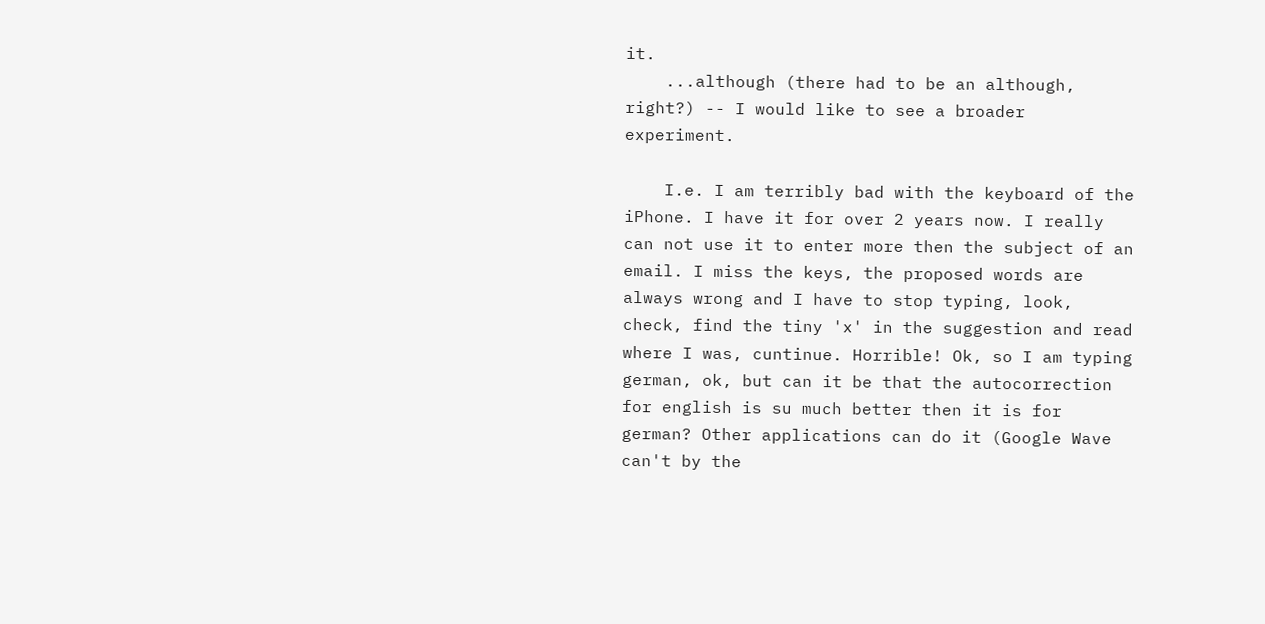it.
    ...although (there had to be an although, right?) -- I would like to see a broader experiment.

    I.e. I am terribly bad with the keyboard of the iPhone. I have it for over 2 years now. I really can not use it to enter more then the subject of an email. I miss the keys, the proposed words are always wrong and I have to stop typing, look, check, find the tiny 'x' in the suggestion and read where I was, cuntinue. Horrible! Ok, so I am typing german, ok, but can it be that the autocorrection for english is su much better then it is for german? Other applications can do it (Google Wave can't by the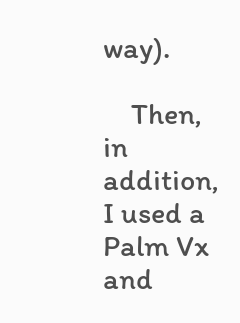way).

    Then, in addition, I used a Palm Vx and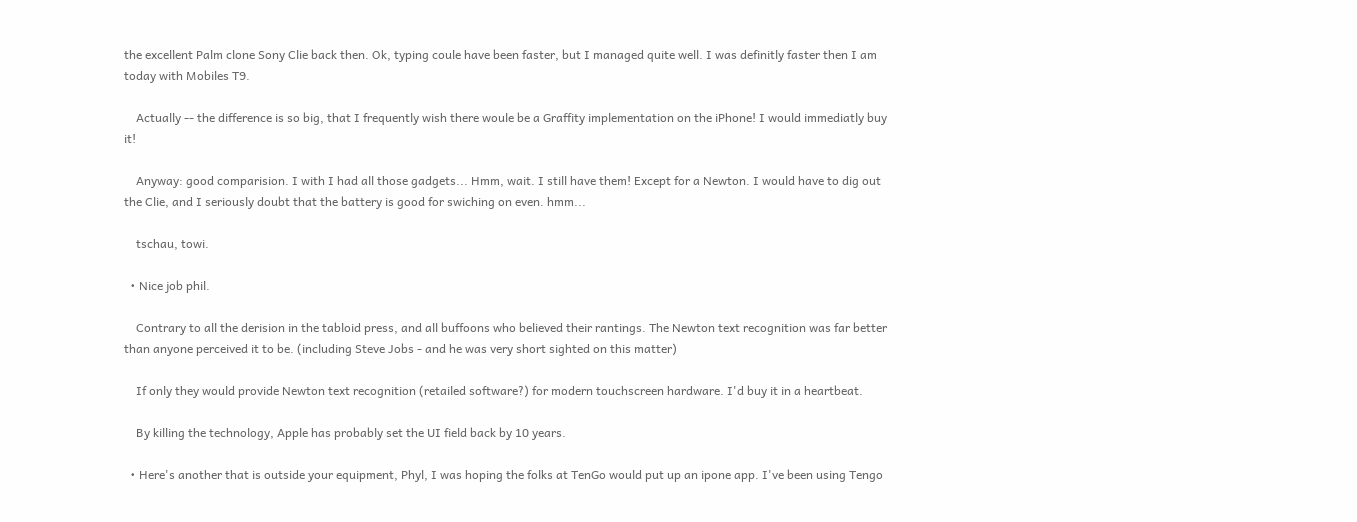the excellent Palm clone Sony Clie back then. Ok, typing coule have been faster, but I managed quite well. I was definitly faster then I am today with Mobiles T9.

    Actually -- the difference is so big, that I frequently wish there woule be a Graffity implementation on the iPhone! I would immediatly buy it!

    Anyway: good comparision. I with I had all those gadgets... Hmm, wait. I still have them! Except for a Newton. I would have to dig out the Clie, and I seriously doubt that the battery is good for swiching on even. hmm...

    tschau, towi.

  • Nice job phil.

    Contrary to all the derision in the tabloid press, and all buffoons who believed their rantings. The Newton text recognition was far better than anyone perceived it to be. (including Steve Jobs - and he was very short sighted on this matter)

    If only they would provide Newton text recognition (retailed software?) for modern touchscreen hardware. I'd buy it in a heartbeat.

    By killing the technology, Apple has probably set the UI field back by 10 years.

  • Here's another that is outside your equipment, Phyl, I was hoping the folks at TenGo would put up an ipone app. I've been using Tengo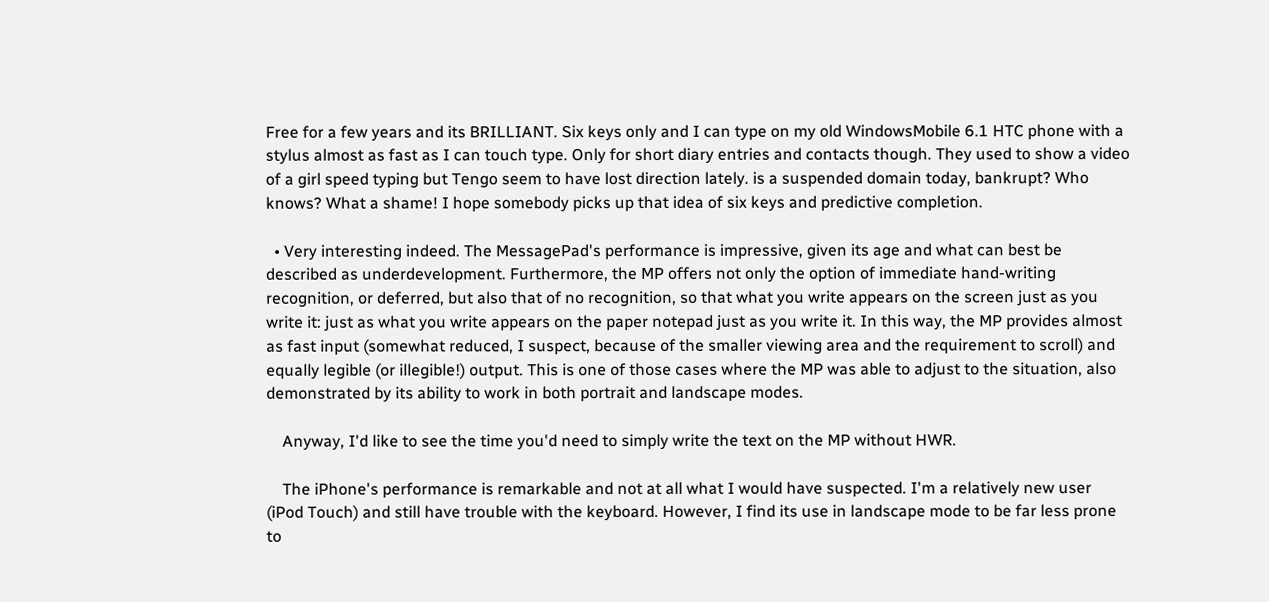Free for a few years and its BRILLIANT. Six keys only and I can type on my old WindowsMobile 6.1 HTC phone with a stylus almost as fast as I can touch type. Only for short diary entries and contacts though. They used to show a video of a girl speed typing but Tengo seem to have lost direction lately. is a suspended domain today, bankrupt? Who knows? What a shame! I hope somebody picks up that idea of six keys and predictive completion.

  • Very interesting indeed. The MessagePad's performance is impressive, given its age and what can best be described as underdevelopment. Furthermore, the MP offers not only the option of immediate hand-writing recognition, or deferred, but also that of no recognition, so that what you write appears on the screen just as you write it: just as what you write appears on the paper notepad just as you write it. In this way, the MP provides almost as fast input (somewhat reduced, I suspect, because of the smaller viewing area and the requirement to scroll) and equally legible (or illegible!) output. This is one of those cases where the MP was able to adjust to the situation, also demonstrated by its ability to work in both portrait and landscape modes.

    Anyway, I'd like to see the time you'd need to simply write the text on the MP without HWR.

    The iPhone's performance is remarkable and not at all what I would have suspected. I'm a relatively new user (iPod Touch) and still have trouble with the keyboard. However, I find its use in landscape mode to be far less prone to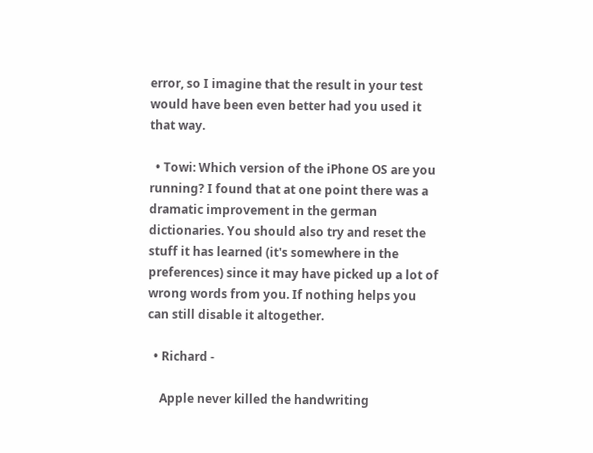error, so I imagine that the result in your test would have been even better had you used it that way.

  • Towi: Which version of the iPhone OS are you running? I found that at one point there was a dramatic improvement in the german dictionaries. You should also try and reset the stuff it has learned (it's somewhere in the preferences) since it may have picked up a lot of wrong words from you. If nothing helps you can still disable it altogether.

  • Richard -

    Apple never killed the handwriting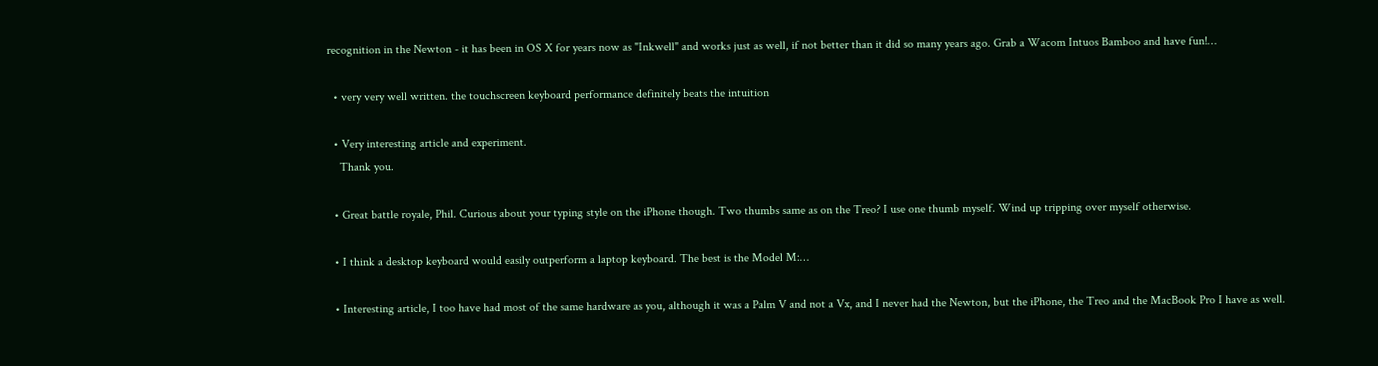recognition in the Newton - it has been in OS X for years now as "Inkwell" and works just as well, if not better than it did so many years ago. Grab a Wacom Intuos Bamboo and have fun!…

  • very very well written. the touchscreen keyboard performance definitely beats the intuition

  • Very interesting article and experiment.
    Thank you.

  • Great battle royale, Phil. Curious about your typing style on the iPhone though. Two thumbs same as on the Treo? I use one thumb myself. Wind up tripping over myself otherwise.

  • I think a desktop keyboard would easily outperform a laptop keyboard. The best is the Model M:…

  • Interesting article, I too have had most of the same hardware as you, although it was a Palm V and not a Vx, and I never had the Newton, but the iPhone, the Treo and the MacBook Pro I have as well.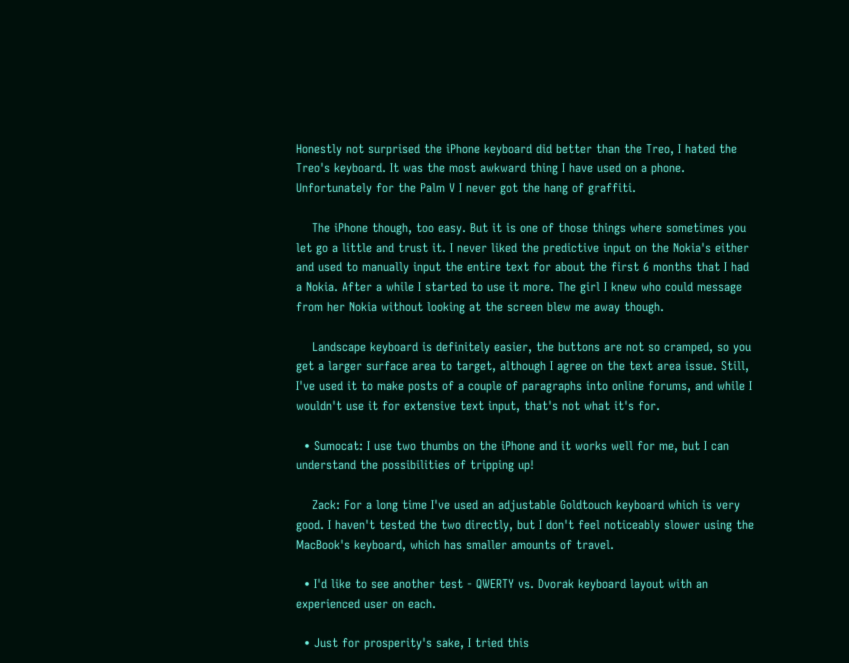Honestly not surprised the iPhone keyboard did better than the Treo, I hated the Treo's keyboard. It was the most awkward thing I have used on a phone. Unfortunately for the Palm V I never got the hang of graffiti.

    The iPhone though, too easy. But it is one of those things where sometimes you let go a little and trust it. I never liked the predictive input on the Nokia's either and used to manually input the entire text for about the first 6 months that I had a Nokia. After a while I started to use it more. The girl I knew who could message from her Nokia without looking at the screen blew me away though.

    Landscape keyboard is definitely easier, the buttons are not so cramped, so you get a larger surface area to target, although I agree on the text area issue. Still, I've used it to make posts of a couple of paragraphs into online forums, and while I wouldn't use it for extensive text input, that's not what it's for.

  • Sumocat: I use two thumbs on the iPhone and it works well for me, but I can understand the possibilities of tripping up!

    Zack: For a long time I've used an adjustable Goldtouch keyboard which is very good. I haven't tested the two directly, but I don't feel noticeably slower using the MacBook's keyboard, which has smaller amounts of travel.

  • I'd like to see another test - QWERTY vs. Dvorak keyboard layout with an experienced user on each.

  • Just for prosperity's sake, I tried this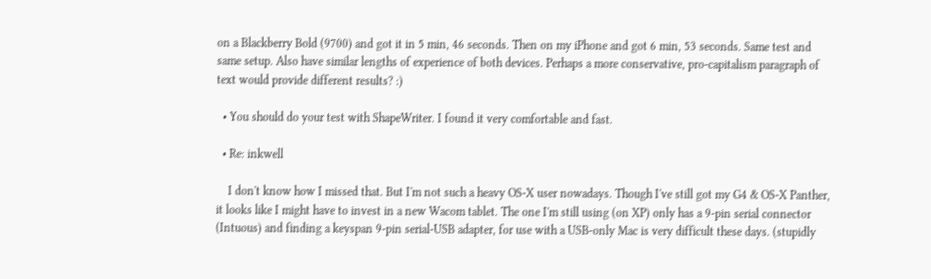on a Blackberry Bold (9700) and got it in 5 min, 46 seconds. Then on my iPhone and got 6 min, 53 seconds. Same test and same setup. Also have similar lengths of experience of both devices. Perhaps a more conservative, pro-capitalism paragraph of text would provide different results? :)

  • You should do your test with ShapeWriter. I found it very comfortable and fast.

  • Re: inkwell

    I don't know how I missed that. But I'm not such a heavy OS-X user nowadays. Though I've still got my G4 & OS-X Panther, it looks like I might have to invest in a new Wacom tablet. The one I'm still using (on XP) only has a 9-pin serial connector (Intuous) and finding a keyspan 9-pin serial-USB adapter, for use with a USB-only Mac is very difficult these days. (stupidly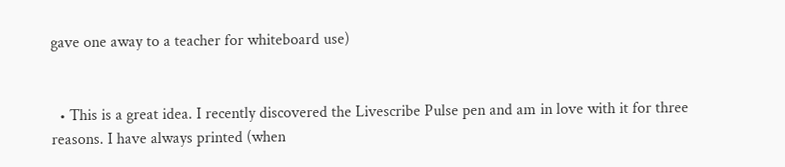gave one away to a teacher for whiteboard use)


  • This is a great idea. I recently discovered the Livescribe Pulse pen and am in love with it for three reasons. I have always printed (when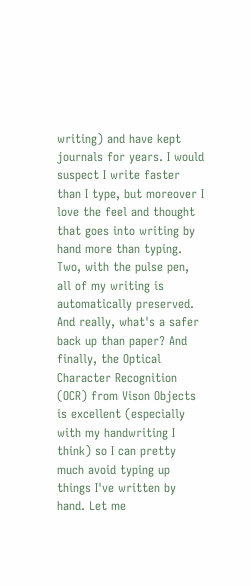writing) and have kept journals for years. I would suspect I write faster than I type, but moreover I love the feel and thought that goes into writing by hand more than typing. Two, with the pulse pen, all of my writing is automatically preserved. And really, what's a safer back up than paper? And finally, the Optical Character Recognition (OCR) from Vison Objects is excellent (especially with my handwriting I think) so I can pretty much avoid typing up things I've written by hand. Let me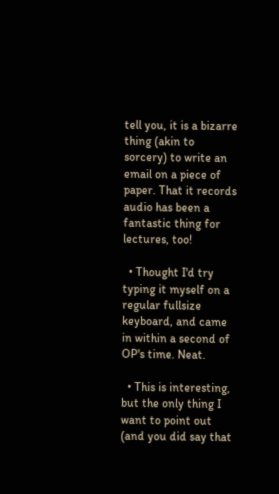tell you, it is a bizarre thing (akin to sorcery) to write an email on a piece of paper. That it records audio has been a fantastic thing for lectures, too!

  • Thought I'd try typing it myself on a regular fullsize keyboard, and came in within a second of OP's time. Neat.

  • This is interesting, but the only thing I want to point out (and you did say that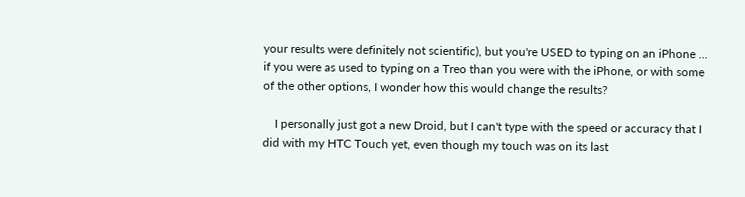your results were definitely not scientific), but you're USED to typing on an iPhone ... if you were as used to typing on a Treo than you were with the iPhone, or with some of the other options, I wonder how this would change the results?

    I personally just got a new Droid, but I can't type with the speed or accuracy that I did with my HTC Touch yet, even though my touch was on its last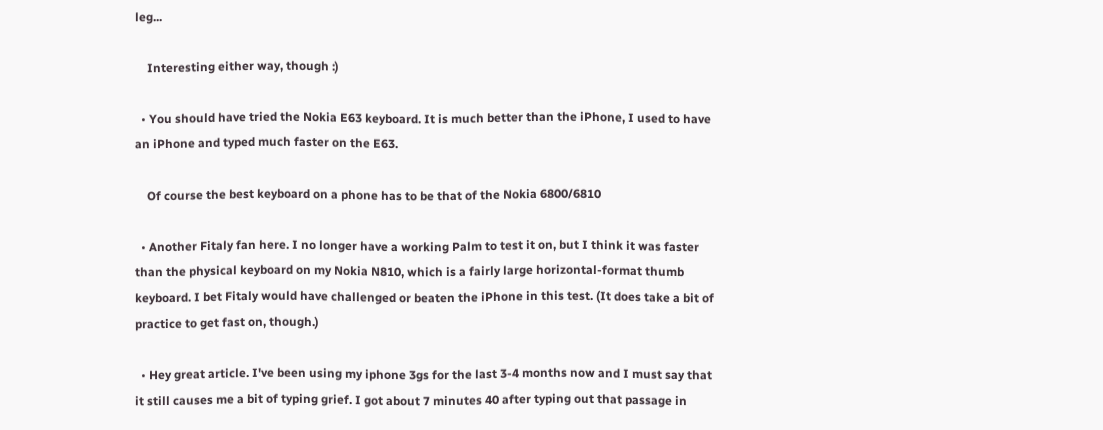leg...

    Interesting either way, though :)

  • You should have tried the Nokia E63 keyboard. It is much better than the iPhone, I used to have an iPhone and typed much faster on the E63.

    Of course the best keyboard on a phone has to be that of the Nokia 6800/6810

  • Another Fitaly fan here. I no longer have a working Palm to test it on, but I think it was faster than the physical keyboard on my Nokia N810, which is a fairly large horizontal-format thumb keyboard. I bet Fitaly would have challenged or beaten the iPhone in this test. (It does take a bit of practice to get fast on, though.)

  • Hey great article. I've been using my iphone 3gs for the last 3-4 months now and I must say that it still causes me a bit of typing grief. I got about 7 minutes 40 after typing out that passage in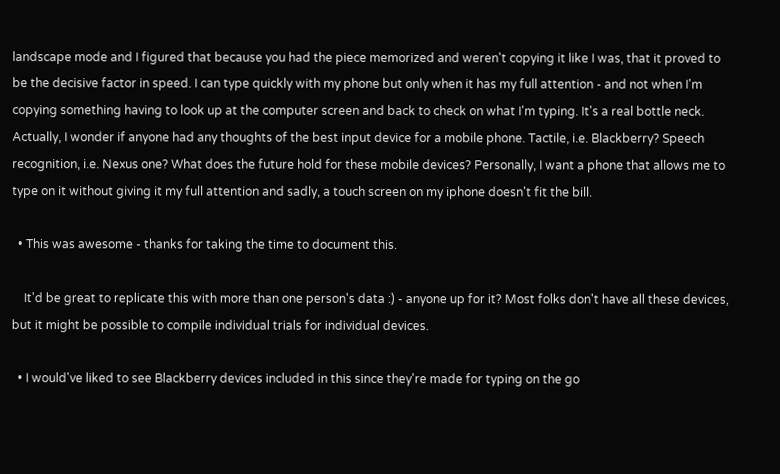landscape mode and I figured that because you had the piece memorized and weren't copying it like I was, that it proved to be the decisive factor in speed. I can type quickly with my phone but only when it has my full attention - and not when I'm copying something having to look up at the computer screen and back to check on what I'm typing. It's a real bottle neck. Actually, I wonder if anyone had any thoughts of the best input device for a mobile phone. Tactile, i.e. Blackberry? Speech recognition, i.e. Nexus one? What does the future hold for these mobile devices? Personally, I want a phone that allows me to type on it without giving it my full attention and sadly, a touch screen on my iphone doesn't fit the bill.

  • This was awesome - thanks for taking the time to document this.

    It'd be great to replicate this with more than one person's data :) - anyone up for it? Most folks don't have all these devices, but it might be possible to compile individual trials for individual devices.

  • I would've liked to see Blackberry devices included in this since they're made for typing on the go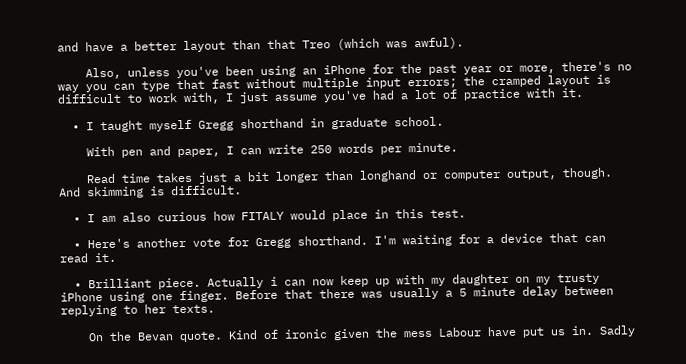and have a better layout than that Treo (which was awful).

    Also, unless you've been using an iPhone for the past year or more, there's no way you can type that fast without multiple input errors; the cramped layout is difficult to work with, I just assume you've had a lot of practice with it.

  • I taught myself Gregg shorthand in graduate school.

    With pen and paper, I can write 250 words per minute.

    Read time takes just a bit longer than longhand or computer output, though. And skimming is difficult.

  • I am also curious how FITALY would place in this test.

  • Here's another vote for Gregg shorthand. I'm waiting for a device that can read it.

  • Brilliant piece. Actually i can now keep up with my daughter on my trusty iPhone using one finger. Before that there was usually a 5 minute delay between replying to her texts.

    On the Bevan quote. Kind of ironic given the mess Labour have put us in. Sadly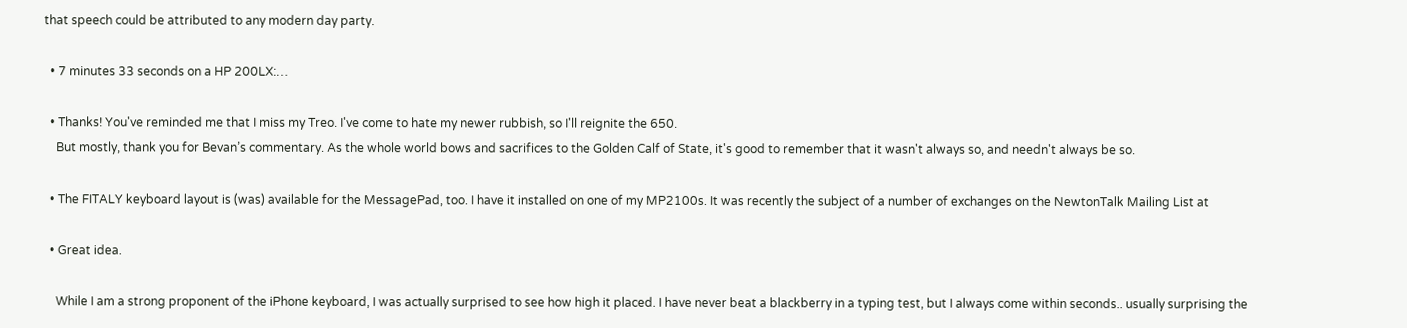that speech could be attributed to any modern day party.

  • 7 minutes 33 seconds on a HP 200LX:…

  • Thanks! You've reminded me that I miss my Treo. I've come to hate my newer rubbish, so I'll reignite the 650.
    But mostly, thank you for Bevan’s commentary. As the whole world bows and sacrifices to the Golden Calf of State, it's good to remember that it wasn't always so, and needn't always be so.

  • The FITALY keyboard layout is (was) available for the MessagePad, too. I have it installed on one of my MP2100s. It was recently the subject of a number of exchanges on the NewtonTalk Mailing List at

  • Great idea.

    While I am a strong proponent of the iPhone keyboard, I was actually surprised to see how high it placed. I have never beat a blackberry in a typing test, but I always come within seconds.. usually surprising the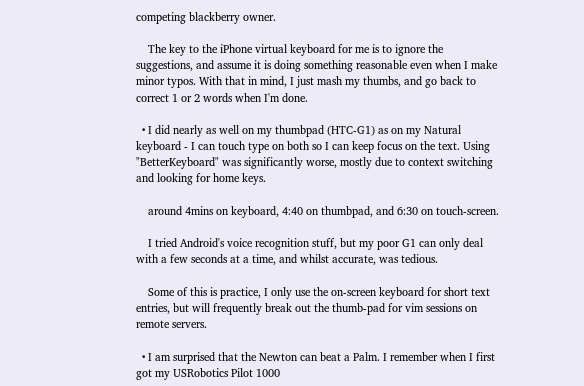competing blackberry owner.

    The key to the iPhone virtual keyboard for me is to ignore the suggestions, and assume it is doing something reasonable even when I make minor typos. With that in mind, I just mash my thumbs, and go back to correct 1 or 2 words when I'm done.

  • I did nearly as well on my thumbpad (HTC-G1) as on my Natural keyboard - I can touch type on both so I can keep focus on the text. Using "BetterKeyboard" was significantly worse, mostly due to context switching and looking for home keys.

    around 4mins on keyboard, 4:40 on thumbpad, and 6:30 on touch-screen.

    I tried Android's voice recognition stuff, but my poor G1 can only deal with a few seconds at a time, and whilst accurate, was tedious.

    Some of this is practice, I only use the on-screen keyboard for short text entries, but will frequently break out the thumb-pad for vim sessions on remote servers.

  • I am surprised that the Newton can beat a Palm. I remember when I first got my USRobotics Pilot 1000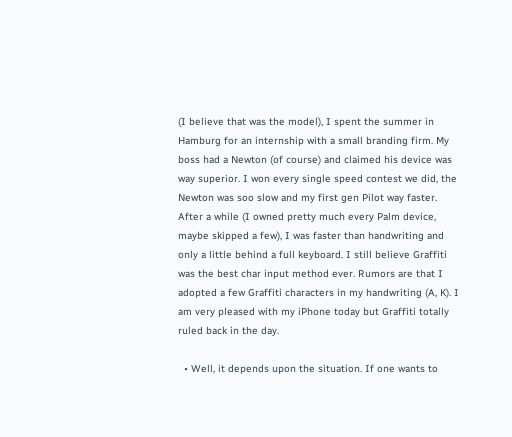(I believe that was the model), I spent the summer in Hamburg for an internship with a small branding firm. My boss had a Newton (of course) and claimed his device was way superior. I won every single speed contest we did, the Newton was soo slow and my first gen Pilot way faster. After a while (I owned pretty much every Palm device, maybe skipped a few), I was faster than handwriting and only a little behind a full keyboard. I still believe Graffiti was the best char input method ever. Rumors are that I adopted a few Graffiti characters in my handwriting (A, K). I am very pleased with my iPhone today but Graffiti totally ruled back in the day.

  • Well, it depends upon the situation. If one wants to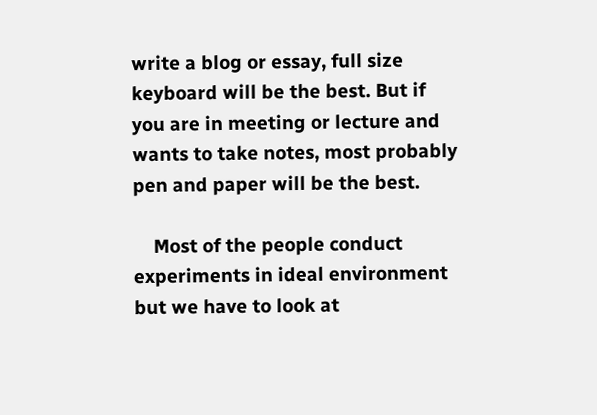write a blog or essay, full size keyboard will be the best. But if you are in meeting or lecture and wants to take notes, most probably pen and paper will be the best.

    Most of the people conduct experiments in ideal environment but we have to look at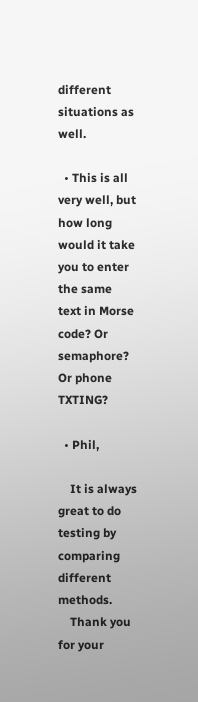different situations as well.

  • This is all very well, but how long would it take you to enter the same text in Morse code? Or semaphore? Or phone TXTING?

  • Phil,

    It is always great to do testing by comparing different methods.
    Thank you for your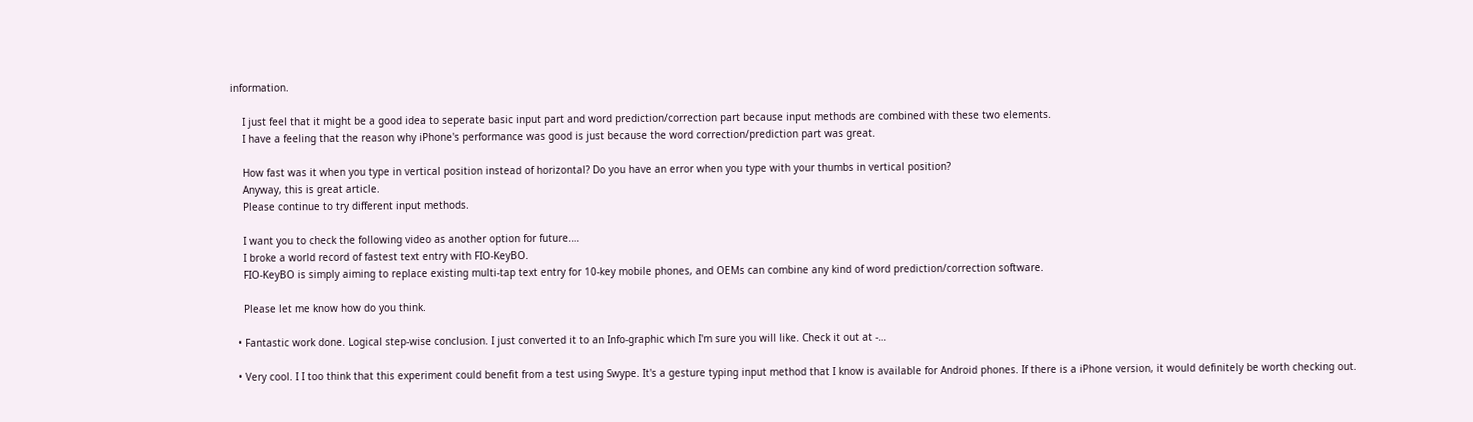information.

    I just feel that it might be a good idea to seperate basic input part and word prediction/correction part because input methods are combined with these two elements.
    I have a feeling that the reason why iPhone's performance was good is just because the word correction/prediction part was great.

    How fast was it when you type in vertical position instead of horizontal? Do you have an error when you type with your thumbs in vertical position?
    Anyway, this is great article.
    Please continue to try different input methods.

    I want you to check the following video as another option for future.…
    I broke a world record of fastest text entry with FIO-KeyBO.
    FIO-KeyBO is simply aiming to replace existing multi-tap text entry for 10-key mobile phones, and OEMs can combine any kind of word prediction/correction software.

    Please let me know how do you think.

  • Fantastic work done. Logical step-wise conclusion. I just converted it to an Info-graphic which I'm sure you will like. Check it out at -…

  • Very cool. I I too think that this experiment could benefit from a test using Swype. It's a gesture typing input method that I know is available for Android phones. If there is a iPhone version, it would definitely be worth checking out.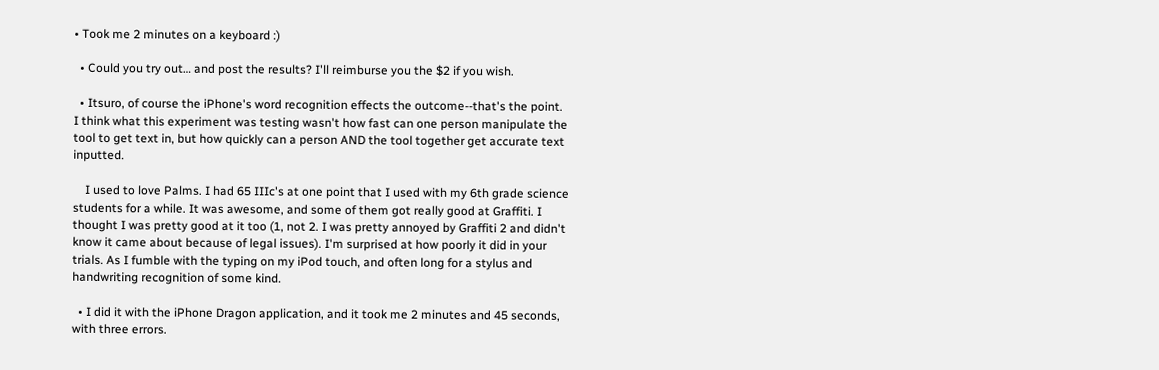• Took me 2 minutes on a keyboard :)

  • Could you try out… and post the results? I'll reimburse you the $2 if you wish.

  • Itsuro, of course the iPhone's word recognition effects the outcome--that's the point. I think what this experiment was testing wasn't how fast can one person manipulate the tool to get text in, but how quickly can a person AND the tool together get accurate text inputted.

    I used to love Palms. I had 65 IIIc's at one point that I used with my 6th grade science students for a while. It was awesome, and some of them got really good at Graffiti. I thought I was pretty good at it too (1, not 2. I was pretty annoyed by Graffiti 2 and didn't know it came about because of legal issues). I'm surprised at how poorly it did in your trials. As I fumble with the typing on my iPod touch, and often long for a stylus and handwriting recognition of some kind.

  • I did it with the iPhone Dragon application, and it took me 2 minutes and 45 seconds, with three errors.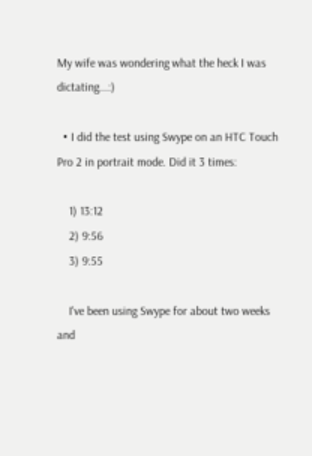My wife was wondering what the heck I was dictating...:)

  • I did the test using Swype on an HTC Touch Pro 2 in portrait mode. Did it 3 times:

    1) 13:12
    2) 9:56
    3) 9:55

    I've been using Swype for about two weeks and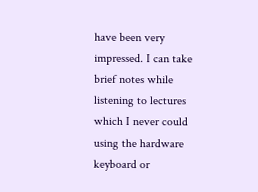have been very impressed. I can take brief notes while listening to lectures which I never could using the hardware keyboard or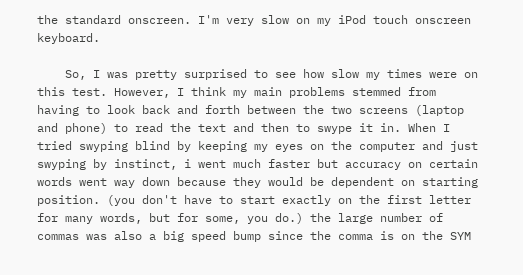the standard onscreen. I'm very slow on my iPod touch onscreen keyboard.

    So, I was pretty surprised to see how slow my times were on this test. However, I think my main problems stemmed from having to look back and forth between the two screens (laptop and phone) to read the text and then to swype it in. When I tried swyping blind by keeping my eyes on the computer and just swyping by instinct, i went much faster but accuracy on certain words went way down because they would be dependent on starting position. (you don't have to start exactly on the first letter for many words, but for some, you do.) the large number of commas was also a big speed bump since the comma is on the SYM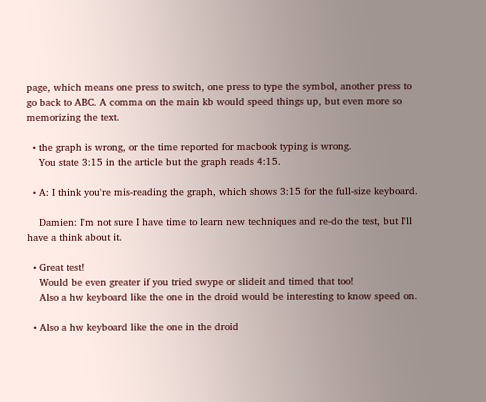page, which means one press to switch, one press to type the symbol, another press to go back to ABC. A comma on the main kb would speed things up, but even more so memorizing the text.

  • the graph is wrong, or the time reported for macbook typing is wrong.
    You state 3:15 in the article but the graph reads 4:15.

  • A: I think you're mis-reading the graph, which shows 3:15 for the full-size keyboard.

    Damien: I'm not sure I have time to learn new techniques and re-do the test, but I'll have a think about it.

  • Great test!
    Would be even greater if you tried swype or slideit and timed that too!
    Also a hw keyboard like the one in the droid would be interesting to know speed on.

  • Also a hw keyboard like the one in the droid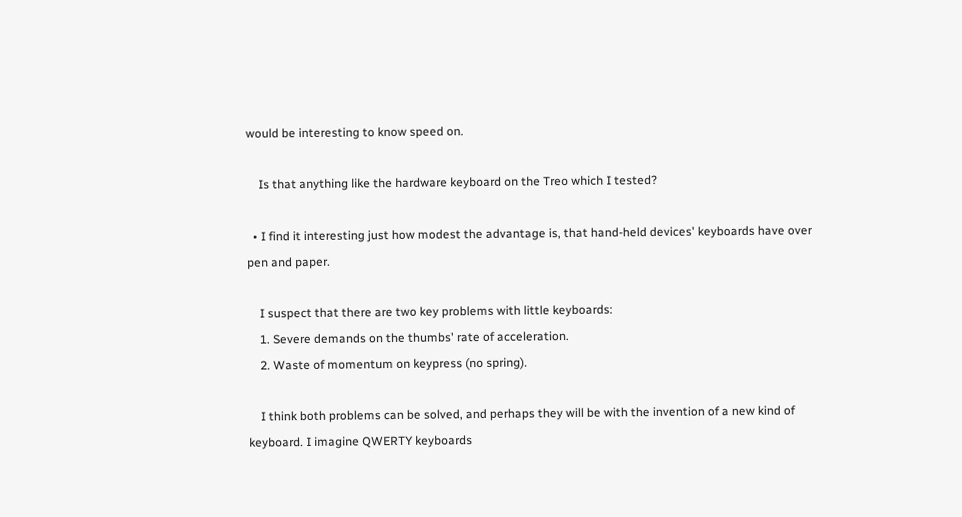would be interesting to know speed on.

    Is that anything like the hardware keyboard on the Treo which I tested?

  • I find it interesting just how modest the advantage is, that hand-held devices' keyboards have over pen and paper.

    I suspect that there are two key problems with little keyboards:
    1. Severe demands on the thumbs' rate of acceleration.
    2. Waste of momentum on keypress (no spring).

    I think both problems can be solved, and perhaps they will be with the invention of a new kind of keyboard. I imagine QWERTY keyboards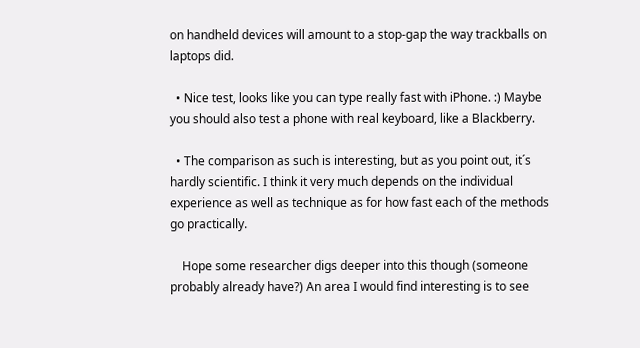on handheld devices will amount to a stop-gap the way trackballs on laptops did.

  • Nice test, looks like you can type really fast with iPhone. :) Maybe you should also test a phone with real keyboard, like a Blackberry.

  • The comparison as such is interesting, but as you point out, it´s hardly scientific. I think it very much depends on the individual experience as well as technique as for how fast each of the methods go practically.

    Hope some researcher digs deeper into this though (someone probably already have?) An area I would find interesting is to see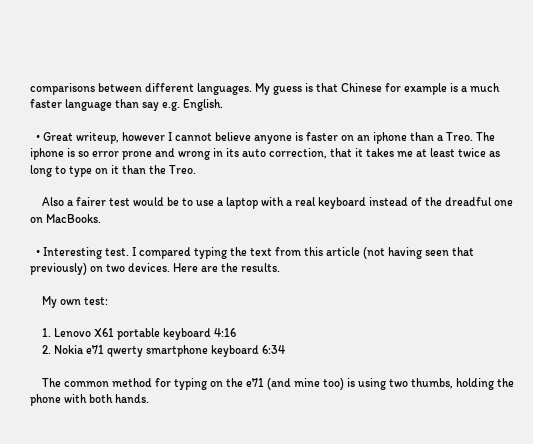comparisons between different languages. My guess is that Chinese for example is a much faster language than say e.g. English.

  • Great writeup, however I cannot believe anyone is faster on an iphone than a Treo. The iphone is so error prone and wrong in its auto correction, that it takes me at least twice as long to type on it than the Treo.

    Also a fairer test would be to use a laptop with a real keyboard instead of the dreadful one on MacBooks.

  • Interesting test. I compared typing the text from this article (not having seen that previously) on two devices. Here are the results.

    My own test:

    1. Lenovo X61 portable keyboard 4:16
    2. Nokia e71 qwerty smartphone keyboard 6:34

    The common method for typing on the e71 (and mine too) is using two thumbs, holding the phone with both hands.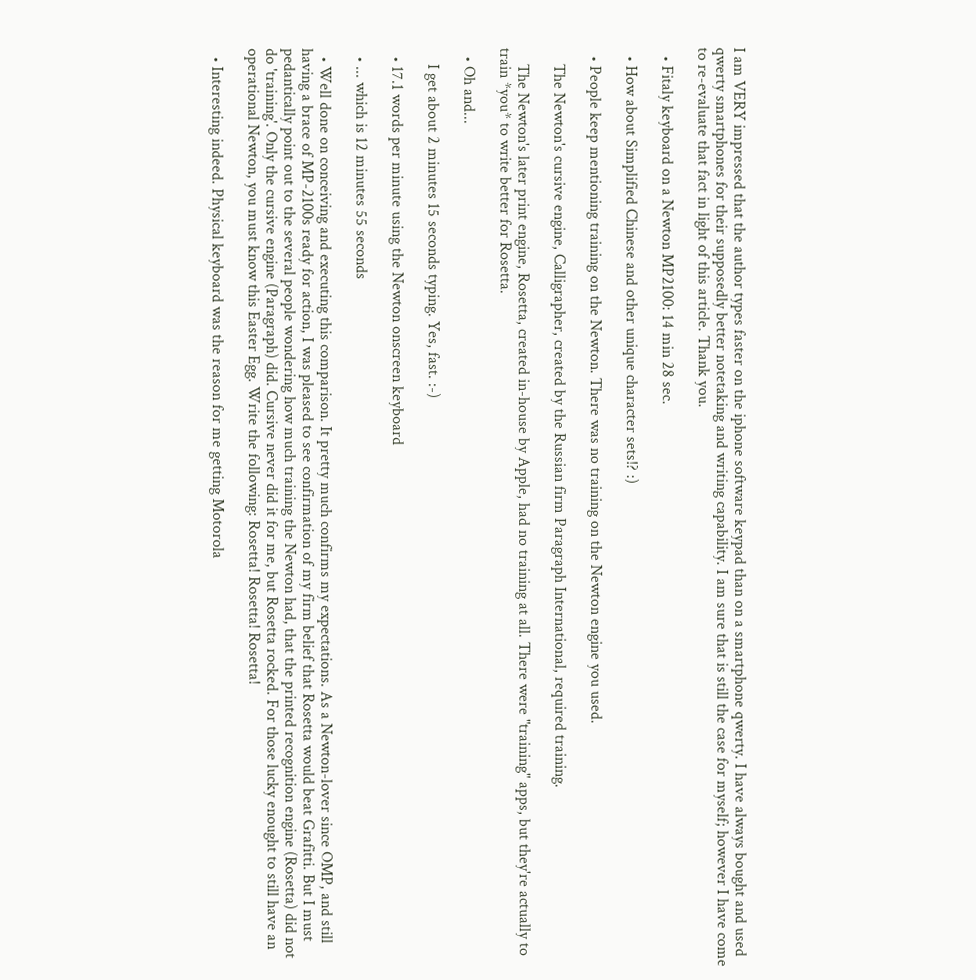I am VERY impressed that the author types faster on the iphone software keypad than on a smartphone qwerty. I have always bought and used qwerty smartphones for their supposedly better notetaking and writing capability. I am sure that is still the case for myself; however I have come to re-evaluate that fact in light of this article. Thank you.

  • Fitaly keyboard on a Newton MP2100: 14 min 28 sec.

  • How about Simplified Chinese and other unique character sets!? :)

  • People keep mentioning training on the Newton. There was no training on the Newton engine you used.

    The Newton's cursive engine, Calligrapher, created by the Russian firm Paragraph International, required training.

    The Newton's later print engine, Rosetta, created in-house by Apple, had no training at all. There were "training" apps, but they're actually to train *you* to write better for Rosetta.

  • Oh and...

    I get about 2 minutes 15 seconds typing. Yes, fast. :-)

  • 17.1 words per minute using the Newton onscreen keyboard

  • ... which is 12 minutes 55 seconds

  • Well done on conceiving and executing this comparison. It pretty much confirms my expectations. As a Newton-lover since OMP, and still having a brace of MP-2100s ready for action, I was pleased to see confirmation of my firm belief that Rosetta would beat Grafitti. But I must pedantically point out to the several people wondering how much training the Newton had, that the printed recognition engine (Rosetta) did not do 'training'. Only the cursive engine (Paragraph) did. Cursive never did it for me, but Rosetta rocked. For those lucky enought to still have an operational Newton, you must know this Easter Egg. Write the following: Rosetta! Rosetta! Rosetta!

  • Interesting indeed. Physical keyboard was the reason for me getting Motorola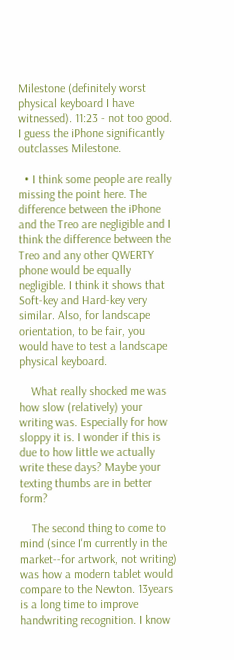Milestone (definitely worst physical keyboard I have witnessed). 11:23 - not too good. I guess the iPhone significantly outclasses Milestone.

  • I think some people are really missing the point here. The difference between the iPhone and the Treo are negligible and I think the difference between the Treo and any other QWERTY phone would be equally negligible. I think it shows that Soft-key and Hard-key very similar. Also, for landscape orientation, to be fair, you would have to test a landscape physical keyboard.

    What really shocked me was how slow (relatively) your writing was. Especially for how sloppy it is. I wonder if this is due to how little we actually write these days? Maybe your texting thumbs are in better form?

    The second thing to come to mind (since I'm currently in the market--for artwork, not writing) was how a modern tablet would compare to the Newton. 13years is a long time to improve handwriting recognition. I know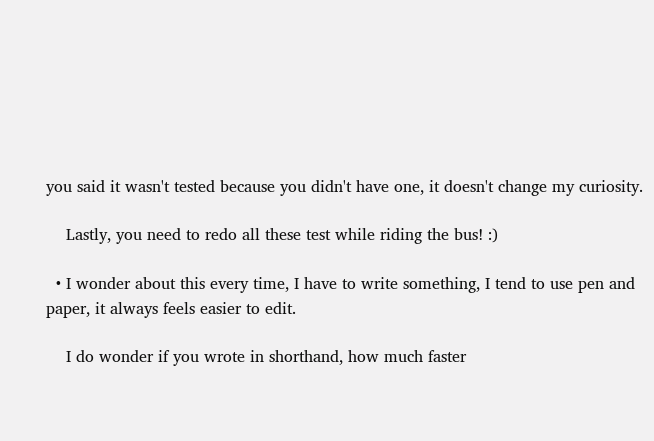you said it wasn't tested because you didn't have one, it doesn't change my curiosity.

    Lastly, you need to redo all these test while riding the bus! :)

  • I wonder about this every time, I have to write something, I tend to use pen and paper, it always feels easier to edit.

    I do wonder if you wrote in shorthand, how much faster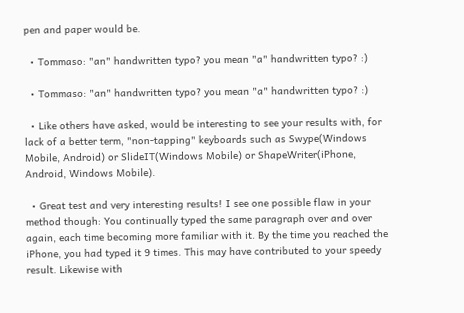pen and paper would be.

  • Tommaso: "an" handwritten typo? you mean "a" handwritten typo? :)

  • Tommaso: "an" handwritten typo? you mean "a" handwritten typo? :)

  • Like others have asked, would be interesting to see your results with, for lack of a better term, "non-tapping" keyboards such as Swype(Windows Mobile, Android) or SlideIT(Windows Mobile) or ShapeWriter(iPhone, Android, Windows Mobile).

  • Great test and very interesting results! I see one possible flaw in your method though: You continually typed the same paragraph over and over again, each time becoming more familiar with it. By the time you reached the iPhone, you had typed it 9 times. This may have contributed to your speedy result. Likewise with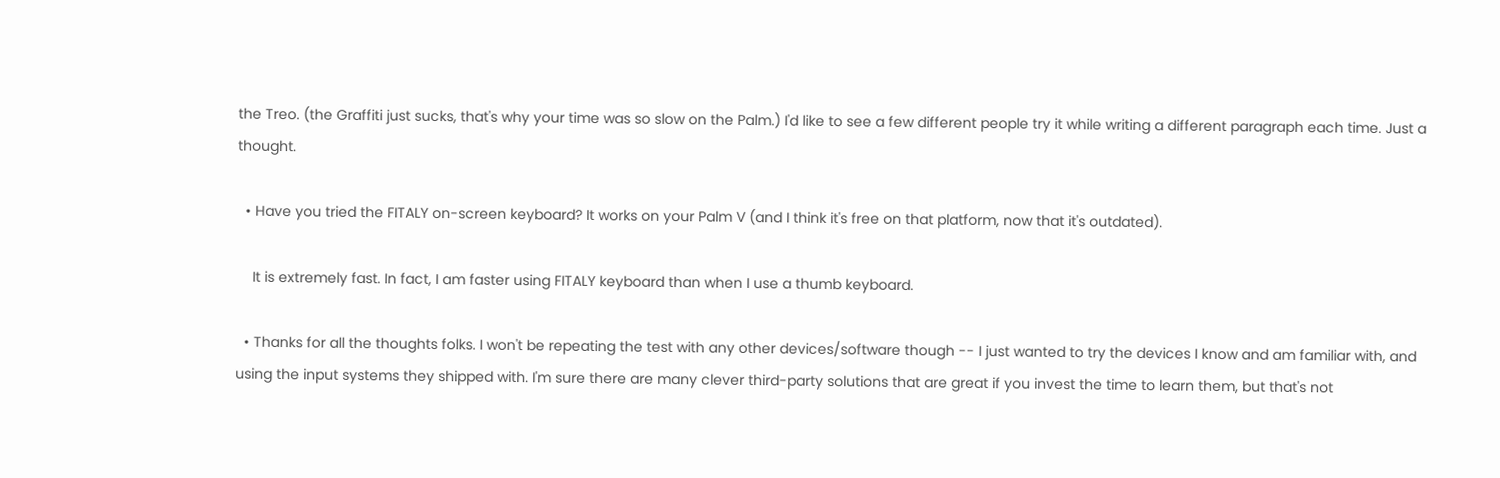the Treo. (the Graffiti just sucks, that's why your time was so slow on the Palm.) I'd like to see a few different people try it while writing a different paragraph each time. Just a thought.

  • Have you tried the FITALY on-screen keyboard? It works on your Palm V (and I think it's free on that platform, now that it's outdated).

    It is extremely fast. In fact, I am faster using FITALY keyboard than when I use a thumb keyboard.

  • Thanks for all the thoughts folks. I won't be repeating the test with any other devices/software though -- I just wanted to try the devices I know and am familiar with, and using the input systems they shipped with. I'm sure there are many clever third-party solutions that are great if you invest the time to learn them, but that's not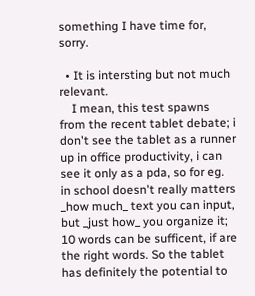something I have time for, sorry.

  • It is intersting but not much relevant.
    I mean, this test spawns from the recent tablet debate; i don't see the tablet as a runner up in office productivity, i can see it only as a pda, so for eg. in school doesn't really matters _how much_ text you can input, but _just how_ you organize it; 10 words can be sufficent, if are the right words. So the tablet has definitely the potential to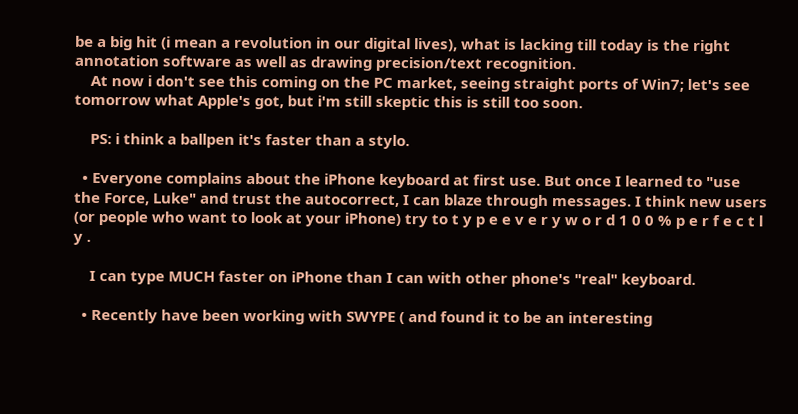be a big hit (i mean a revolution in our digital lives), what is lacking till today is the right annotation software as well as drawing precision/text recognition.
    At now i don't see this coming on the PC market, seeing straight ports of Win7; let's see tomorrow what Apple's got, but i'm still skeptic this is still too soon.

    PS: i think a ballpen it's faster than a stylo.

  • Everyone complains about the iPhone keyboard at first use. But once I learned to "use the Force, Luke" and trust the autocorrect, I can blaze through messages. I think new users (or people who want to look at your iPhone) try to t y p e e v e r y w o r d 1 0 0 % p e r f e c t l y .

    I can type MUCH faster on iPhone than I can with other phone's "real" keyboard.

  • Recently have been working with SWYPE ( and found it to be an interesting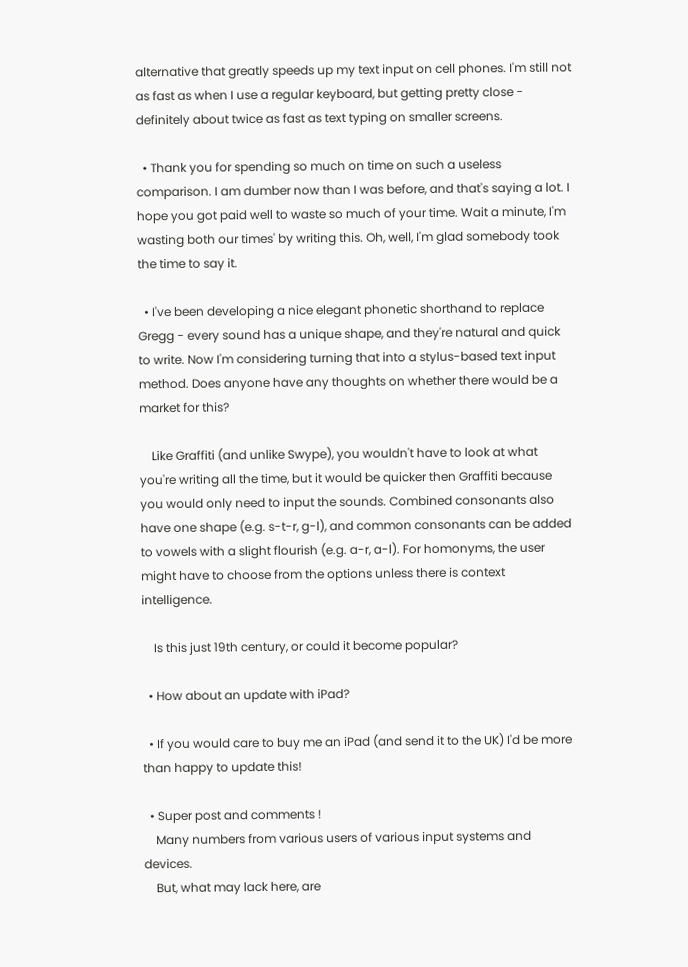alternative that greatly speeds up my text input on cell phones. I'm still not as fast as when I use a regular keyboard, but getting pretty close - definitely about twice as fast as text typing on smaller screens.

  • Thank you for spending so much on time on such a useless comparison. I am dumber now than I was before, and that's saying a lot. I hope you got paid well to waste so much of your time. Wait a minute, I'm wasting both our times' by writing this. Oh, well, I'm glad somebody took the time to say it.

  • I've been developing a nice elegant phonetic shorthand to replace Gregg - every sound has a unique shape, and they're natural and quick to write. Now I'm considering turning that into a stylus-based text input method. Does anyone have any thoughts on whether there would be a market for this?

    Like Graffiti (and unlike Swype), you wouldn't have to look at what you're writing all the time, but it would be quicker then Graffiti because you would only need to input the sounds. Combined consonants also have one shape (e.g. s-t-r, g-l), and common consonants can be added to vowels with a slight flourish (e.g. a-r, a-l). For homonyms, the user might have to choose from the options unless there is context intelligence.

    Is this just 19th century, or could it become popular?

  • How about an update with iPad?

  • If you would care to buy me an iPad (and send it to the UK) I'd be more than happy to update this!

  • Super post and comments !
    Many numbers from various users of various input systems and devices.
    But, what may lack here, are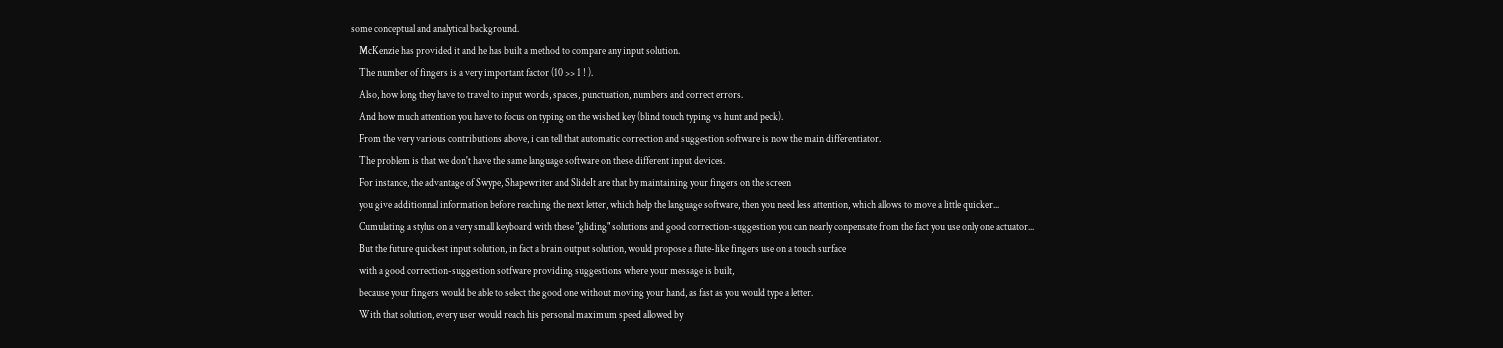some conceptual and analytical background.
    McKenzie has provided it and he has built a method to compare any input solution.
    The number of fingers is a very important factor (10 >> 1 ! ).
    Also, how long they have to travel to input words, spaces, punctuation, numbers and correct errors.
    And how much attention you have to focus on typing on the wished key (blind touch typing vs hunt and peck).
    From the very various contributions above, i can tell that automatic correction and suggestion software is now the main differentiator.
    The problem is that we don't have the same language software on these different input devices.
    For instance, the advantage of Swype, Shapewriter and SlideIt are that by maintaining your fingers on the screen
    you give additionnal information before reaching the next letter, which help the language software, then you need less attention, which allows to move a little quicker...
    Cumulating a stylus on a very small keyboard with these "gliding" solutions and good correction-suggestion you can nearly conpensate from the fact you use only one actuator...
    But the future quickest input solution, in fact a brain output solution, would propose a flute-like fingers use on a touch surface
    with a good correction-suggestion sotfware providing suggestions where your message is built,
    because your fingers would be able to select the good one without moving your hand, as fast as you would type a letter.
    With that solution, every user would reach his personal maximum speed allowed by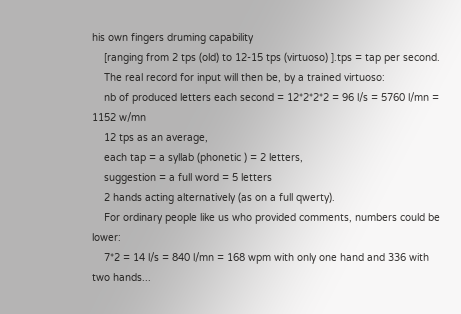his own fingers druming capability
    [ranging from 2 tps (old) to 12-15 tps (virtuoso) ].tps = tap per second.
    The real record for input will then be, by a trained virtuoso:
    nb of produced letters each second = 12*2*2*2 = 96 l/s = 5760 l/mn = 1152 w/mn
    12 tps as an average,
    each tap = a syllab (phonetic ) = 2 letters,
    suggestion = a full word = 5 letters
    2 hands acting alternatively (as on a full qwerty).
    For ordinary people like us who provided comments, numbers could be lower:
    7*2 = 14 l/s = 840 l/mn = 168 wpm with only one hand and 336 with two hands...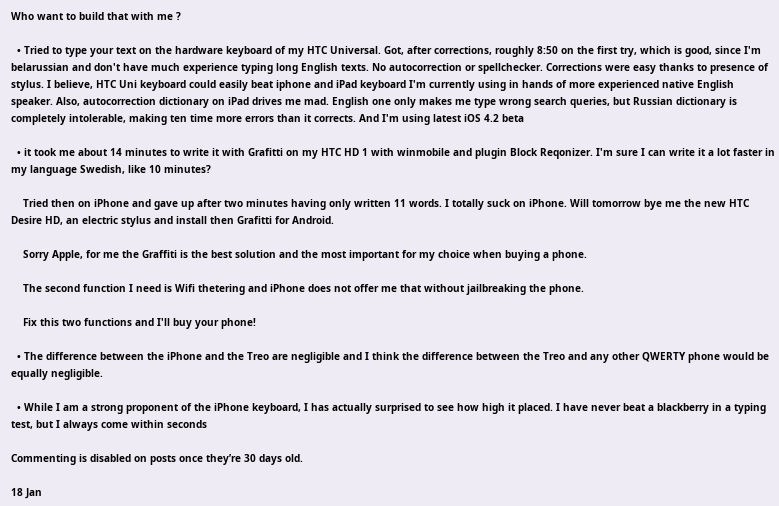Who want to build that with me ?

  • Tried to type your text on the hardware keyboard of my HTC Universal. Got, after corrections, roughly 8:50 on the first try, which is good, since I'm belarussian and don't have much experience typing long English texts. No autocorrection or spellchecker. Corrections were easy thanks to presence of stylus. I believe, HTC Uni keyboard could easily beat iphone and iPad keyboard I'm currently using in hands of more experienced native English speaker. Also, autocorrection dictionary on iPad drives me mad. English one only makes me type wrong search queries, but Russian dictionary is completely intolerable, making ten time more errors than it corrects. And I'm using latest iOS 4.2 beta

  • it took me about 14 minutes to write it with Grafitti on my HTC HD 1 with winmobile and plugin Block Reqonizer. I'm sure I can write it a lot faster in my language Swedish, like 10 minutes?

    Tried then on iPhone and gave up after two minutes having only written 11 words. I totally suck on iPhone. Will tomorrow bye me the new HTC Desire HD, an electric stylus and install then Grafitti for Android.

    Sorry Apple, for me the Graffiti is the best solution and the most important for my choice when buying a phone.

    The second function I need is Wifi thetering and iPhone does not offer me that without jailbreaking the phone.

    Fix this two functions and I'll buy your phone!

  • The difference between the iPhone and the Treo are negligible and I think the difference between the Treo and any other QWERTY phone would be equally negligible.

  • While I am a strong proponent of the iPhone keyboard, I has actually surprised to see how high it placed. I have never beat a blackberry in a typing test, but I always come within seconds

Commenting is disabled on posts once they’re 30 days old.

18 Jan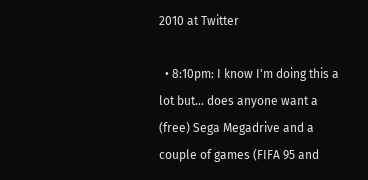2010 at Twitter

  • 8:10pm: I know I'm doing this a lot but... does anyone want a (free) Sega Megadrive and a couple of games (FIFA 95 and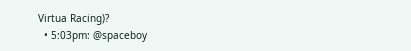Virtua Racing)?
  • 5:03pm: @spaceboy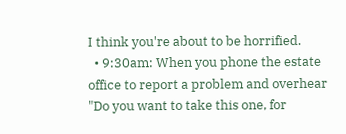I think you're about to be horrified.
  • 9:30am: When you phone the estate office to report a problem and overhear "Do you want to take this one, for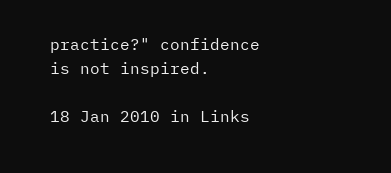practice?" confidence is not inspired.

18 Jan 2010 in Links